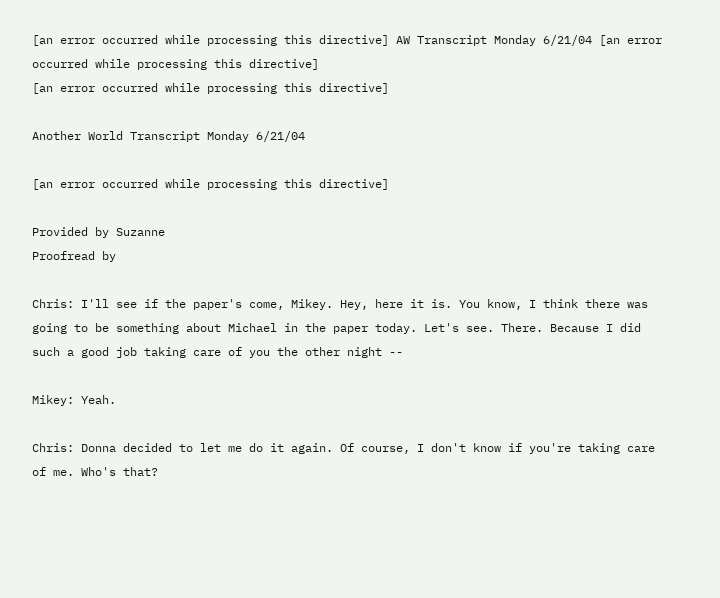[an error occurred while processing this directive] AW Transcript Monday 6/21/04 [an error occurred while processing this directive]
[an error occurred while processing this directive]

Another World Transcript Monday 6/21/04

[an error occurred while processing this directive]

Provided by Suzanne
Proofread by

Chris: I'll see if the paper's come, Mikey. Hey, here it is. You know, I think there was going to be something about Michael in the paper today. Let's see. There. Because I did such a good job taking care of you the other night --

Mikey: Yeah.

Chris: Donna decided to let me do it again. Of course, I don't know if you're taking care of me. Who's that?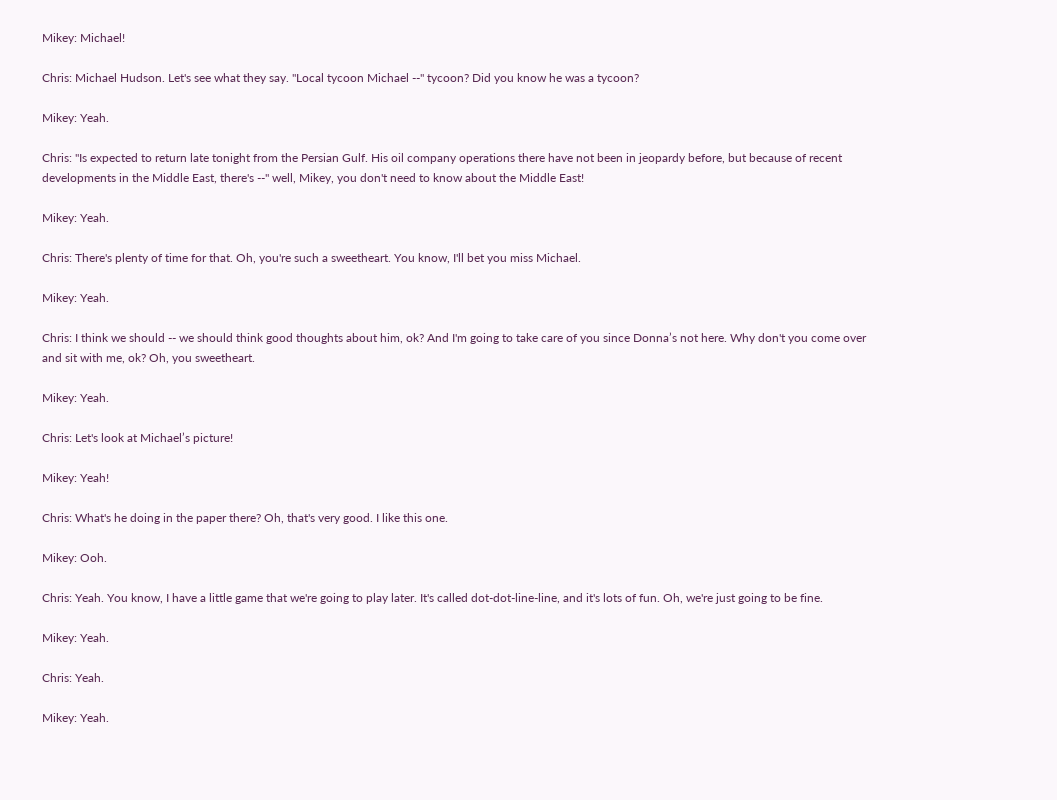Mikey: Michael!

Chris: Michael Hudson. Let's see what they say. "Local tycoon Michael --" tycoon? Did you know he was a tycoon?

Mikey: Yeah.

Chris: "Is expected to return late tonight from the Persian Gulf. His oil company operations there have not been in jeopardy before, but because of recent developments in the Middle East, there's --" well, Mikey, you don't need to know about the Middle East!

Mikey: Yeah.

Chris: There's plenty of time for that. Oh, you're such a sweetheart. You know, I'll bet you miss Michael.

Mikey: Yeah.

Chris: I think we should -- we should think good thoughts about him, ok? And I'm going to take care of you since Donna’s not here. Why don't you come over and sit with me, ok? Oh, you sweetheart.

Mikey: Yeah.

Chris: Let's look at Michael’s picture!

Mikey: Yeah!

Chris: What's he doing in the paper there? Oh, that's very good. I like this one.

Mikey: Ooh.

Chris: Yeah. You know, I have a little game that we're going to play later. It's called dot-dot-line-line, and it's lots of fun. Oh, we're just going to be fine.

Mikey: Yeah.

Chris: Yeah.

Mikey: Yeah.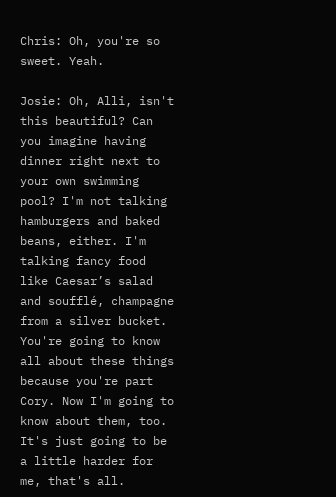Chris: Oh, you're so sweet. Yeah.

Josie: Oh, Alli, isn't this beautiful? Can you imagine having dinner right next to your own swimming pool? I'm not talking hamburgers and baked beans, either. I'm talking fancy food like Caesar’s salad and soufflé, champagne from a silver bucket. You're going to know all about these things because you're part Cory. Now I'm going to know about them, too. It's just going to be a little harder for me, that's all.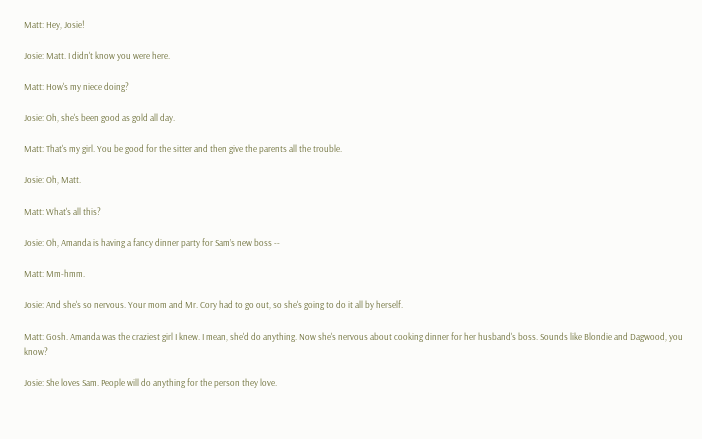Matt: Hey, Josie!

Josie: Matt. I didn't know you were here.

Matt: How's my niece doing?

Josie: Oh, she's been good as gold all day.

Matt: That's my girl. You be good for the sitter and then give the parents all the trouble.

Josie: Oh, Matt.

Matt: What's all this?

Josie: Oh, Amanda is having a fancy dinner party for Sam’s new boss --

Matt: Mm-hmm.

Josie: And she's so nervous. Your mom and Mr. Cory had to go out, so she's going to do it all by herself.

Matt: Gosh. Amanda was the craziest girl I knew. I mean, she'd do anything. Now she's nervous about cooking dinner for her husband's boss. Sounds like Blondie and Dagwood, you know?

Josie: She loves Sam. People will do anything for the person they love.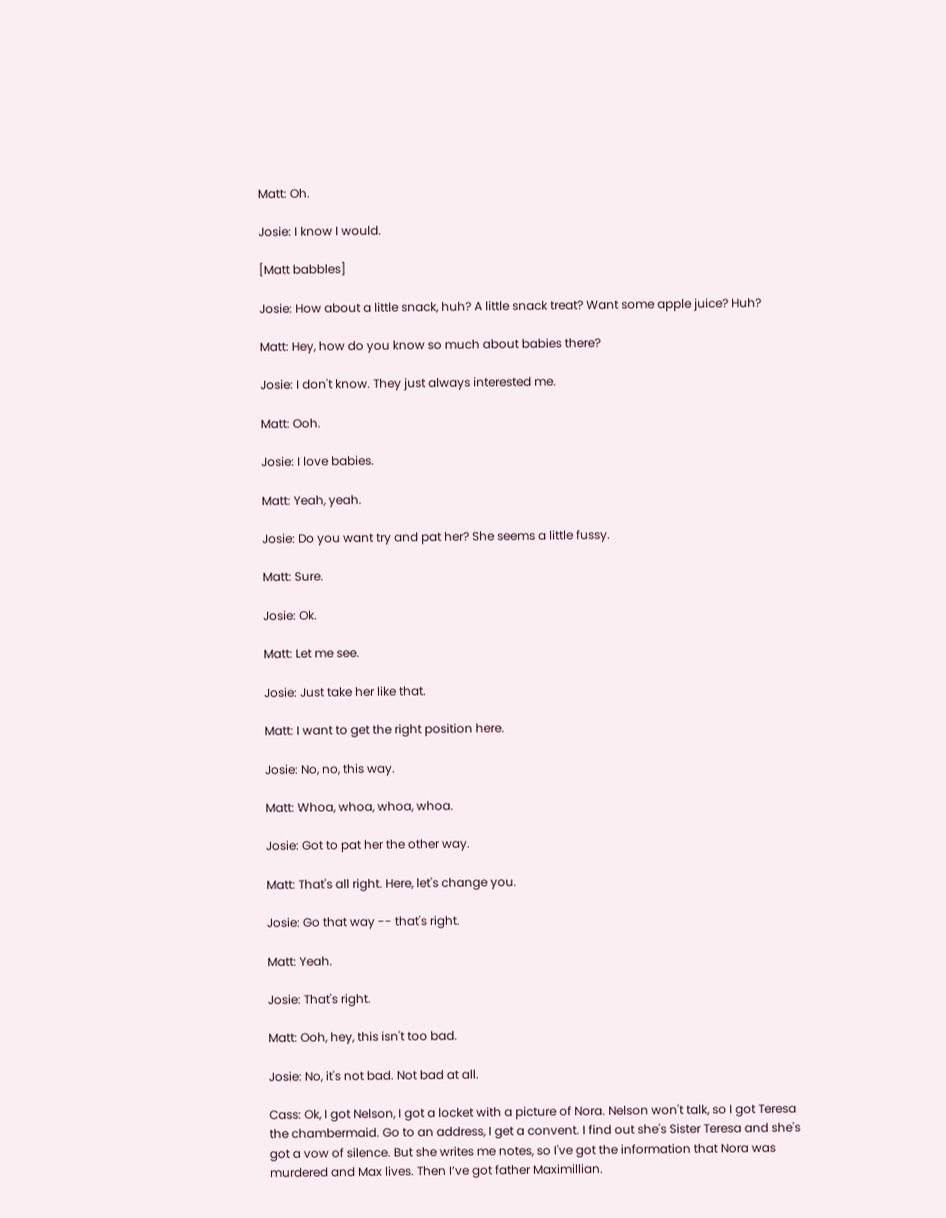Matt: Oh.

Josie: I know I would.

[Matt babbles]

Josie: How about a little snack, huh? A little snack treat? Want some apple juice? Huh?

Matt: Hey, how do you know so much about babies there?

Josie: I don't know. They just always interested me.

Matt: Ooh.

Josie: I love babies.

Matt: Yeah, yeah.

Josie: Do you want try and pat her? She seems a little fussy.

Matt: Sure.

Josie: Ok.

Matt: Let me see.

Josie: Just take her like that.

Matt: I want to get the right position here.

Josie: No, no, this way.

Matt: Whoa, whoa, whoa, whoa.

Josie: Got to pat her the other way.

Matt: That's all right. Here, let's change you.

Josie: Go that way -- that's right.

Matt: Yeah.

Josie: That's right.

Matt: Ooh, hey, this isn't too bad.

Josie: No, it's not bad. Not bad at all.

Cass: Ok, I got Nelson, I got a locket with a picture of Nora. Nelson won't talk, so I got Teresa the chambermaid. Go to an address, I get a convent. I find out she's Sister Teresa and she's got a vow of silence. But she writes me notes, so I've got the information that Nora was murdered and Max lives. Then I’ve got father Maximillian.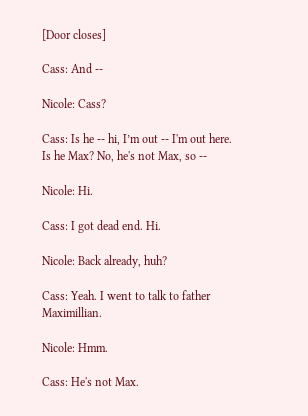[Door closes]

Cass: And --

Nicole: Cass?

Cass: Is he -- hi, I’m out -- I'm out here. Is he Max? No, he's not Max, so --

Nicole: Hi.

Cass: I got dead end. Hi.

Nicole: Back already, huh?

Cass: Yeah. I went to talk to father Maximillian.

Nicole: Hmm.

Cass: He's not Max.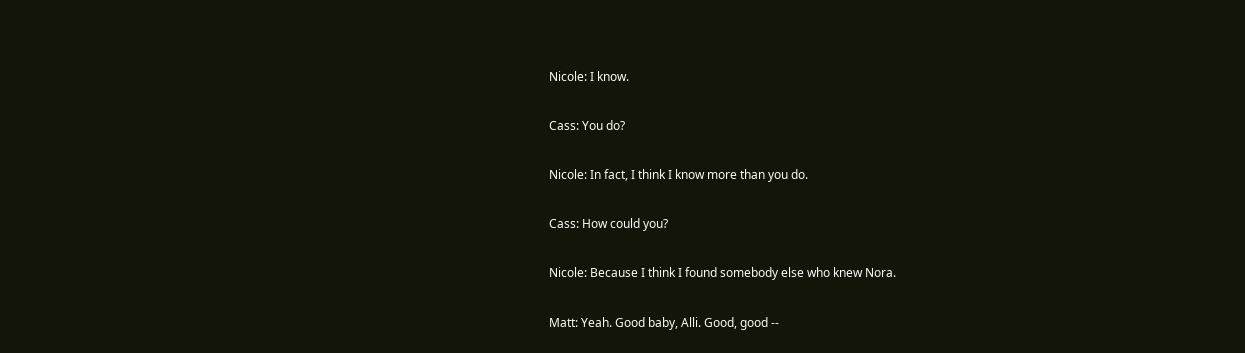Nicole: I know.

Cass: You do?

Nicole: In fact, I think I know more than you do.

Cass: How could you?

Nicole: Because I think I found somebody else who knew Nora.

Matt: Yeah. Good baby, Alli. Good, good --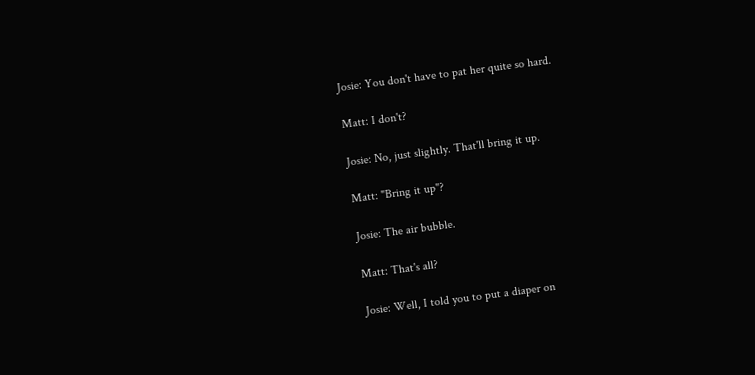Josie: You don't have to pat her quite so hard.

Matt: I don't?

Josie: No, just slightly. That'll bring it up.

Matt: "Bring it up"?

Josie: The air bubble.

Matt: That's all?

Josie: Well, I told you to put a diaper on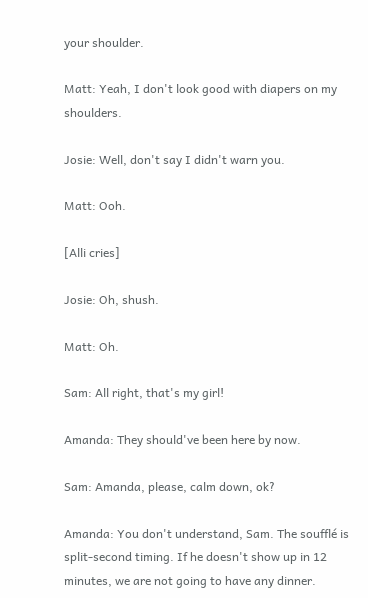your shoulder.

Matt: Yeah, I don't look good with diapers on my shoulders.

Josie: Well, don't say I didn't warn you.

Matt: Ooh.

[Alli cries]

Josie: Oh, shush.

Matt: Oh.

Sam: All right, that's my girl!

Amanda: They should've been here by now.

Sam: Amanda, please, calm down, ok?

Amanda: You don't understand, Sam. The soufflé is split-second timing. If he doesn't show up in 12 minutes, we are not going to have any dinner.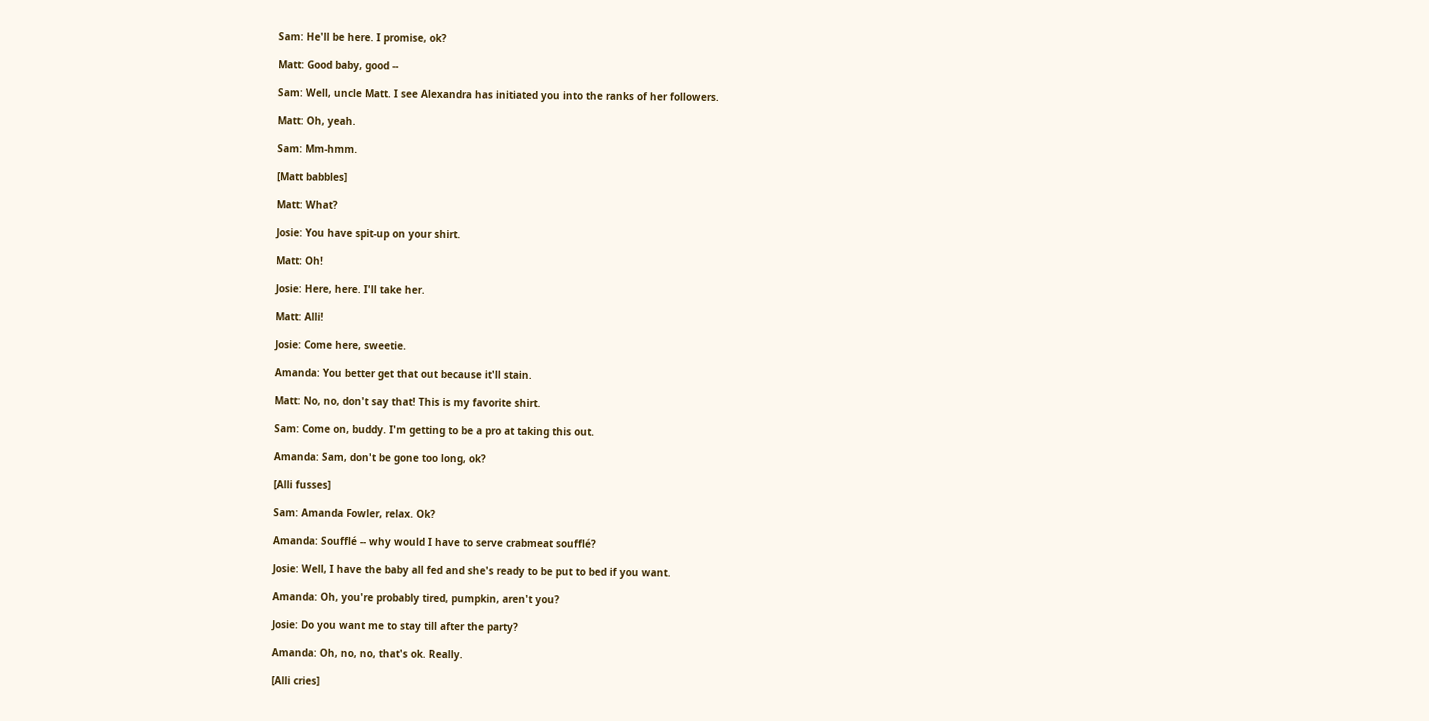Sam: He'll be here. I promise, ok?

Matt: Good baby, good --

Sam: Well, uncle Matt. I see Alexandra has initiated you into the ranks of her followers.

Matt: Oh, yeah.

Sam: Mm-hmm.

[Matt babbles]

Matt: What?

Josie: You have spit-up on your shirt.

Matt: Oh!

Josie: Here, here. I'll take her.

Matt: Alli!

Josie: Come here, sweetie.

Amanda: You better get that out because it'll stain.

Matt: No, no, don't say that! This is my favorite shirt.

Sam: Come on, buddy. I'm getting to be a pro at taking this out.

Amanda: Sam, don't be gone too long, ok?

[Alli fusses]

Sam: Amanda Fowler, relax. Ok?

Amanda: Soufflé -- why would I have to serve crabmeat soufflé?

Josie: Well, I have the baby all fed and she's ready to be put to bed if you want.

Amanda: Oh, you're probably tired, pumpkin, aren't you?

Josie: Do you want me to stay till after the party?

Amanda: Oh, no, no, that's ok. Really.

[Alli cries]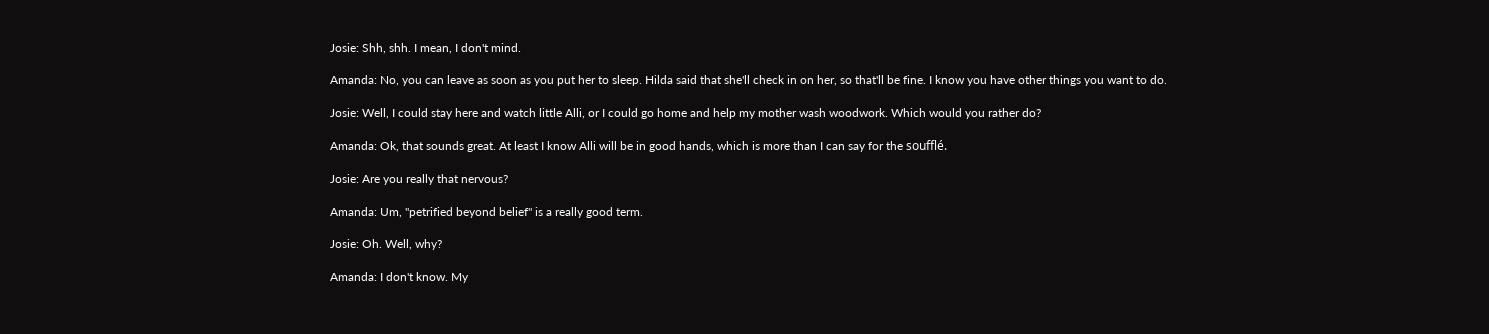Josie: Shh, shh. I mean, I don't mind.

Amanda: No, you can leave as soon as you put her to sleep. Hilda said that she'll check in on her, so that'll be fine. I know you have other things you want to do.

Josie: Well, I could stay here and watch little Alli, or I could go home and help my mother wash woodwork. Which would you rather do?

Amanda: Ok, that sounds great. At least I know Alli will be in good hands, which is more than I can say for the soufflé.

Josie: Are you really that nervous?

Amanda: Um, "petrified beyond belief" is a really good term.

Josie: Oh. Well, why?

Amanda: I don't know. My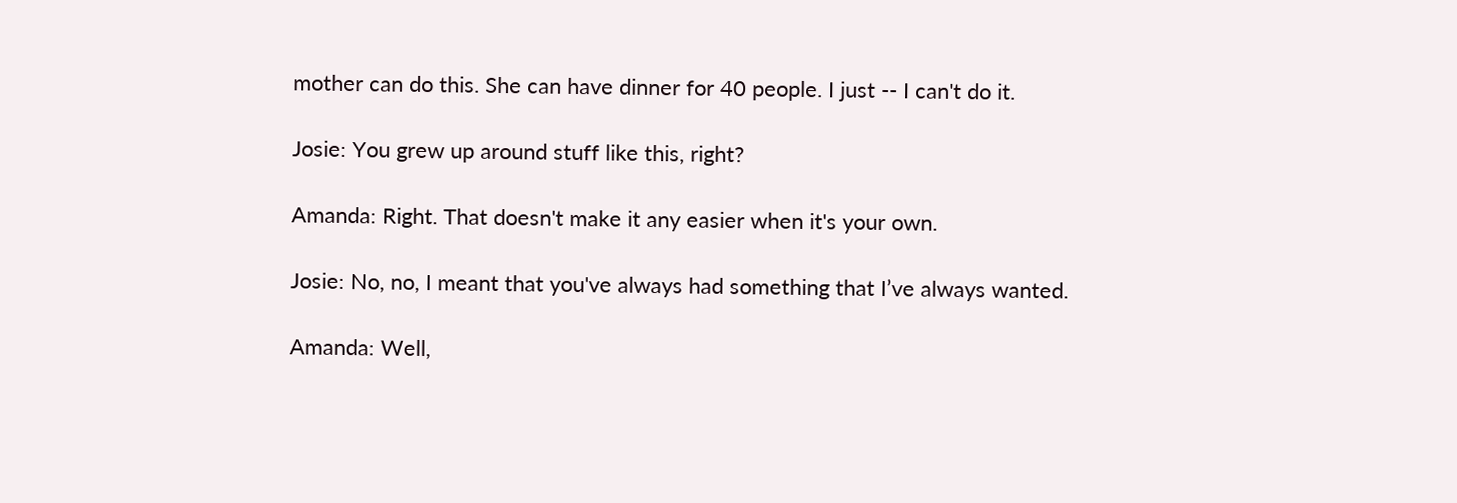mother can do this. She can have dinner for 40 people. I just -- I can't do it.

Josie: You grew up around stuff like this, right?

Amanda: Right. That doesn't make it any easier when it's your own.

Josie: No, no, I meant that you've always had something that I’ve always wanted.

Amanda: Well,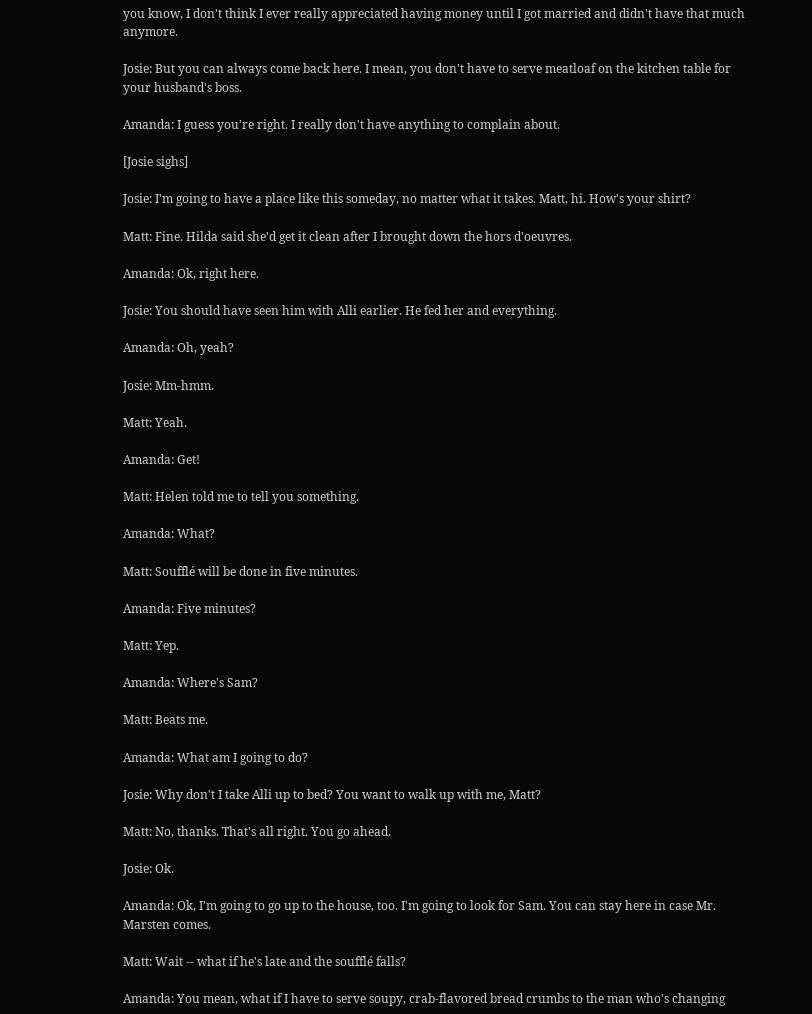you know, I don't think I ever really appreciated having money until I got married and didn't have that much anymore.

Josie: But you can always come back here. I mean, you don't have to serve meatloaf on the kitchen table for your husband's boss.

Amanda: I guess you're right. I really don't have anything to complain about.

[Josie sighs]

Josie: I'm going to have a place like this someday, no matter what it takes. Matt, hi. How's your shirt?

Matt: Fine. Hilda said she'd get it clean after I brought down the hors d'oeuvres.

Amanda: Ok, right here.

Josie: You should have seen him with Alli earlier. He fed her and everything.

Amanda: Oh, yeah?

Josie: Mm-hmm.

Matt: Yeah.

Amanda: Get!

Matt: Helen told me to tell you something.

Amanda: What?

Matt: Soufflé will be done in five minutes.

Amanda: Five minutes?

Matt: Yep.

Amanda: Where's Sam?

Matt: Beats me.

Amanda: What am I going to do?

Josie: Why don't I take Alli up to bed? You want to walk up with me, Matt?

Matt: No, thanks. That's all right. You go ahead.

Josie: Ok.

Amanda: Ok, I'm going to go up to the house, too. I'm going to look for Sam. You can stay here in case Mr. Marsten comes.

Matt: Wait -- what if he's late and the soufflé falls?

Amanda: You mean, what if I have to serve soupy, crab-flavored bread crumbs to the man who's changing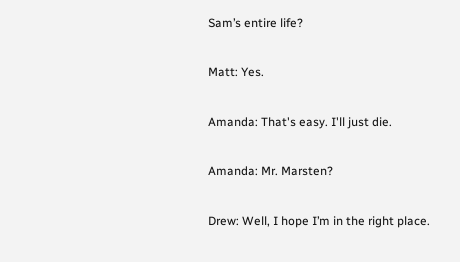Sam’s entire life?

Matt: Yes.

Amanda: That's easy. I'll just die.

Amanda: Mr. Marsten?

Drew: Well, I hope I’m in the right place.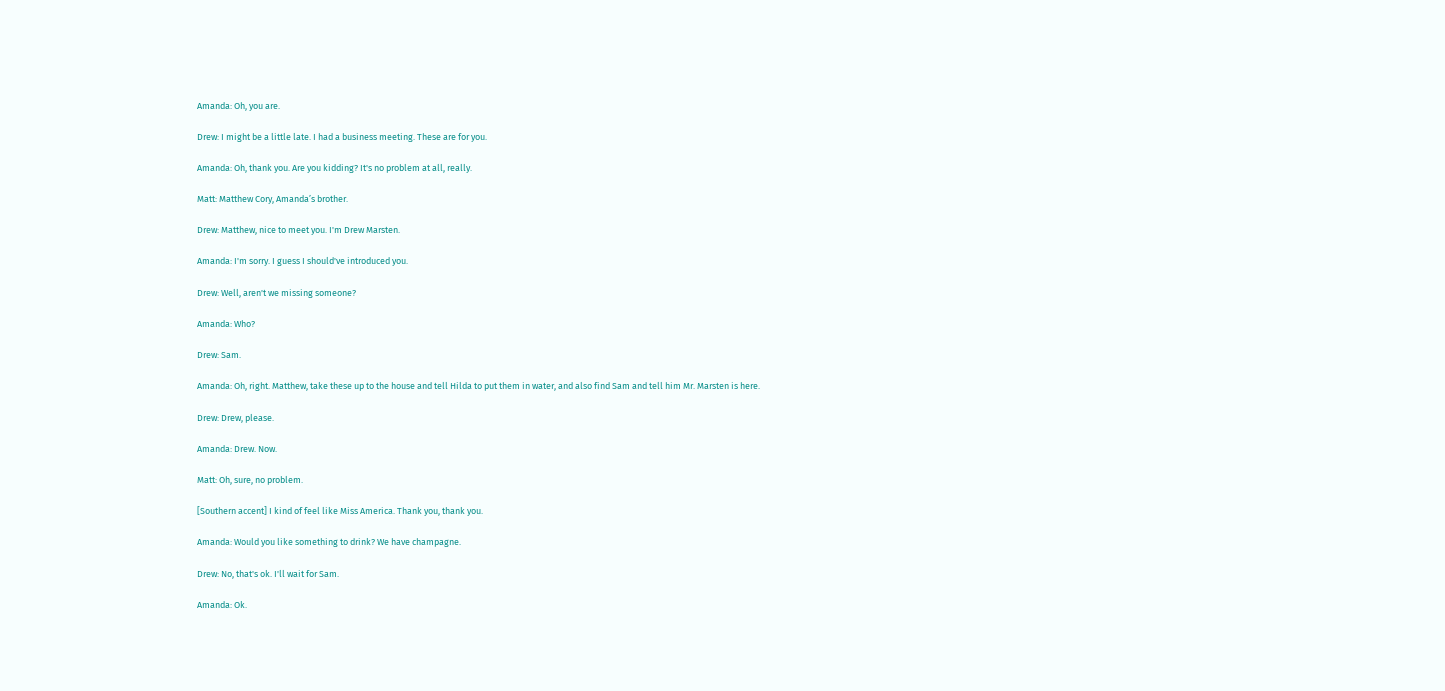Amanda: Oh, you are.

Drew: I might be a little late. I had a business meeting. These are for you.

Amanda: Oh, thank you. Are you kidding? It's no problem at all, really.

Matt: Matthew Cory, Amanda’s brother.

Drew: Matthew, nice to meet you. I'm Drew Marsten.

Amanda: I'm sorry. I guess I should've introduced you.

Drew: Well, aren't we missing someone?

Amanda: Who?

Drew: Sam.

Amanda: Oh, right. Matthew, take these up to the house and tell Hilda to put them in water, and also find Sam and tell him Mr. Marsten is here.

Drew: Drew, please.

Amanda: Drew. Now.

Matt: Oh, sure, no problem.

[Southern accent] I kind of feel like Miss America. Thank you, thank you.

Amanda: Would you like something to drink? We have champagne.

Drew: No, that's ok. I'll wait for Sam.

Amanda: Ok.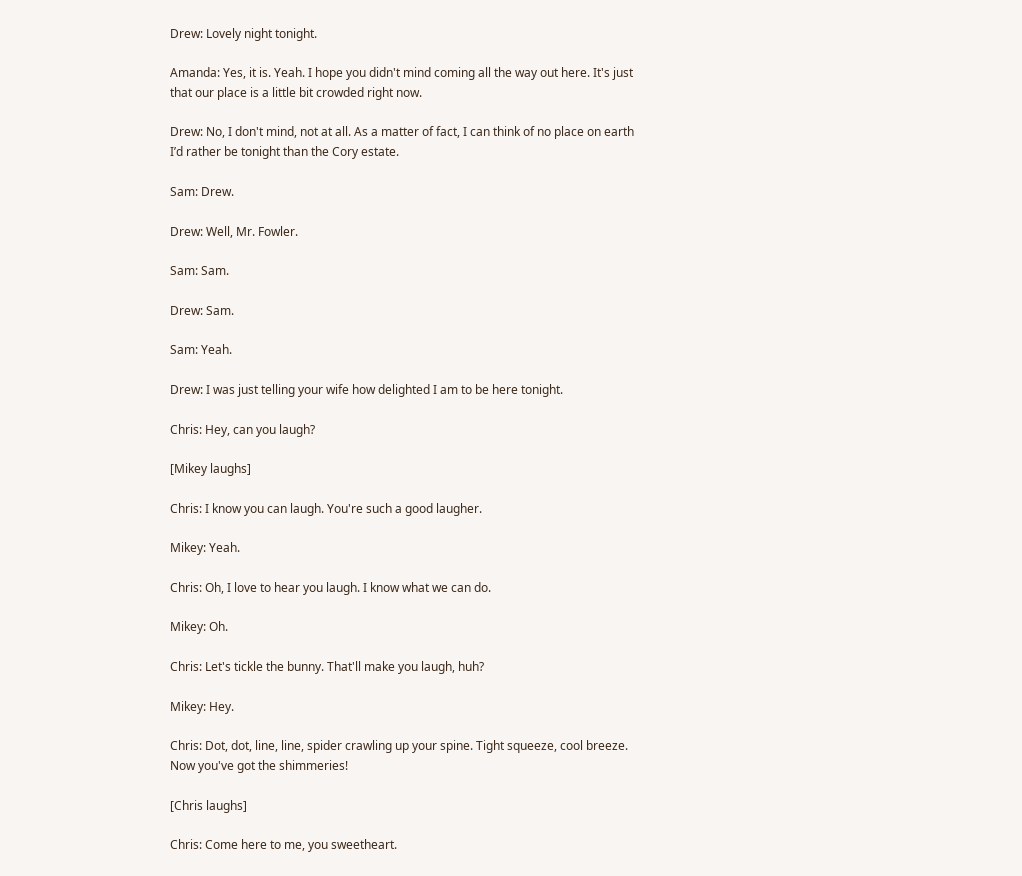Drew: Lovely night tonight.

Amanda: Yes, it is. Yeah. I hope you didn't mind coming all the way out here. It's just that our place is a little bit crowded right now.

Drew: No, I don't mind, not at all. As a matter of fact, I can think of no place on earth I’d rather be tonight than the Cory estate.

Sam: Drew.

Drew: Well, Mr. Fowler.

Sam: Sam.

Drew: Sam.

Sam: Yeah.

Drew: I was just telling your wife how delighted I am to be here tonight.

Chris: Hey, can you laugh?

[Mikey laughs]

Chris: I know you can laugh. You're such a good laugher.

Mikey: Yeah.

Chris: Oh, I love to hear you laugh. I know what we can do.

Mikey: Oh.

Chris: Let's tickle the bunny. That'll make you laugh, huh?

Mikey: Hey.

Chris: Dot, dot, line, line, spider crawling up your spine. Tight squeeze, cool breeze. Now you've got the shimmeries!

[Chris laughs]

Chris: Come here to me, you sweetheart.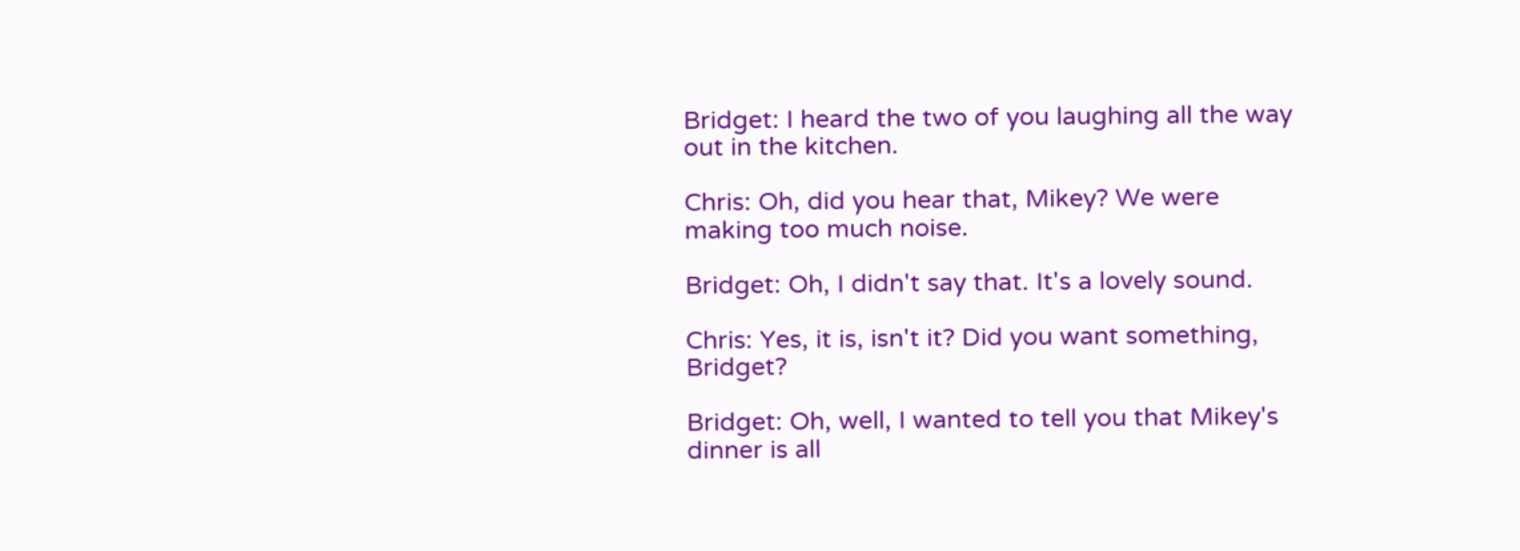Bridget: I heard the two of you laughing all the way out in the kitchen.

Chris: Oh, did you hear that, Mikey? We were making too much noise.

Bridget: Oh, I didn't say that. It's a lovely sound.

Chris: Yes, it is, isn't it? Did you want something, Bridget?

Bridget: Oh, well, I wanted to tell you that Mikey's dinner is all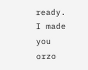ready. I made you orzo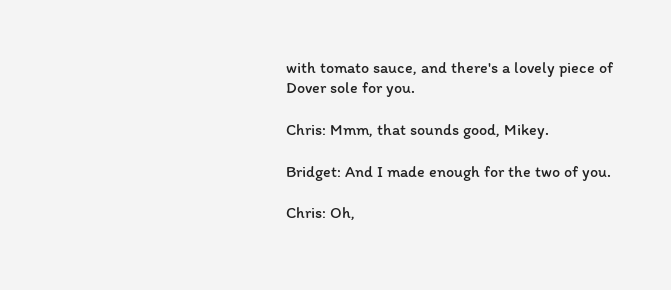with tomato sauce, and there's a lovely piece of Dover sole for you.

Chris: Mmm, that sounds good, Mikey.

Bridget: And I made enough for the two of you.

Chris: Oh,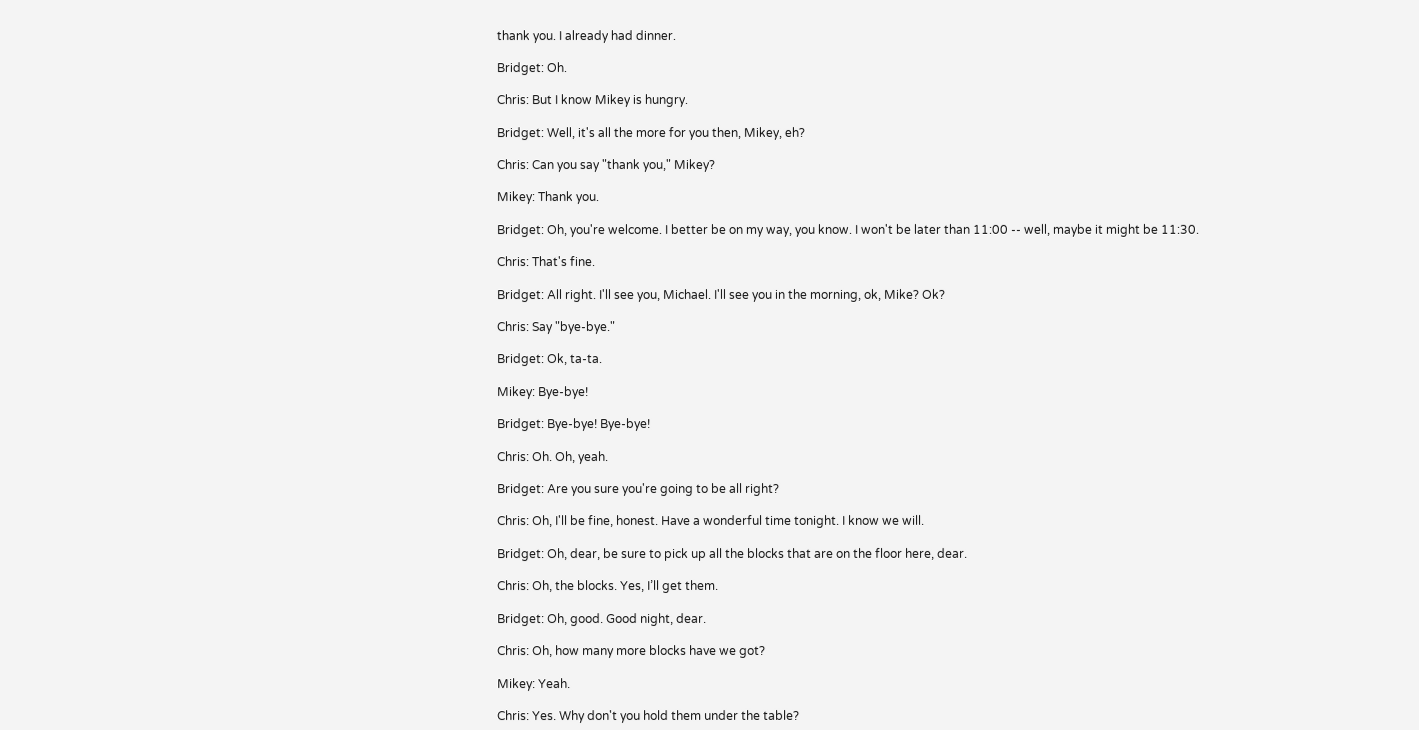thank you. I already had dinner.

Bridget: Oh.

Chris: But I know Mikey is hungry.

Bridget: Well, it's all the more for you then, Mikey, eh?

Chris: Can you say "thank you," Mikey?

Mikey: Thank you.

Bridget: Oh, you're welcome. I better be on my way, you know. I won't be later than 11:00 -- well, maybe it might be 11:30.

Chris: That's fine.

Bridget: All right. I'll see you, Michael. I'll see you in the morning, ok, Mike? Ok?

Chris: Say "bye-bye."

Bridget: Ok, ta-ta.

Mikey: Bye-bye!

Bridget: Bye-bye! Bye-bye!

Chris: Oh. Oh, yeah.

Bridget: Are you sure you're going to be all right?

Chris: Oh, I'll be fine, honest. Have a wonderful time tonight. I know we will.

Bridget: Oh, dear, be sure to pick up all the blocks that are on the floor here, dear.

Chris: Oh, the blocks. Yes, I’ll get them.

Bridget: Oh, good. Good night, dear.

Chris: Oh, how many more blocks have we got?

Mikey: Yeah.

Chris: Yes. Why don't you hold them under the table?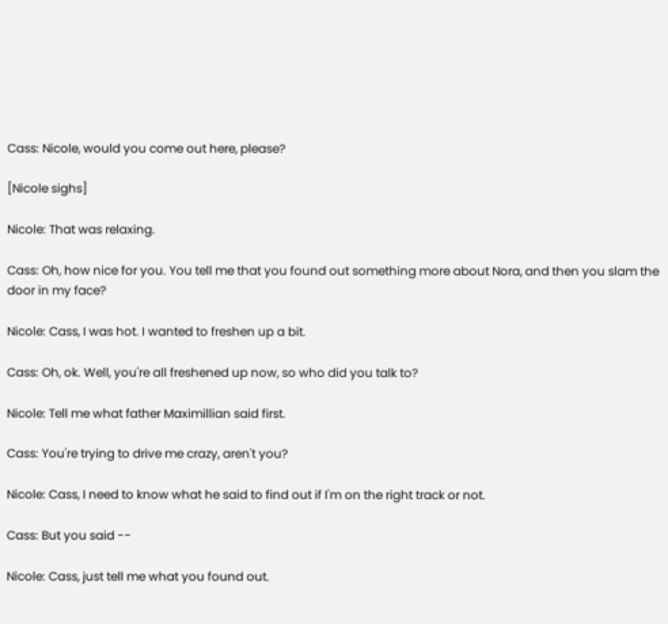Cass: Nicole, would you come out here, please?

[Nicole sighs]

Nicole: That was relaxing.

Cass: Oh, how nice for you. You tell me that you found out something more about Nora, and then you slam the door in my face?

Nicole: Cass, I was hot. I wanted to freshen up a bit.

Cass: Oh, ok. Well, you're all freshened up now, so who did you talk to?

Nicole: Tell me what father Maximillian said first.

Cass: You're trying to drive me crazy, aren't you?

Nicole: Cass, I need to know what he said to find out if I'm on the right track or not.

Cass: But you said --

Nicole: Cass, just tell me what you found out.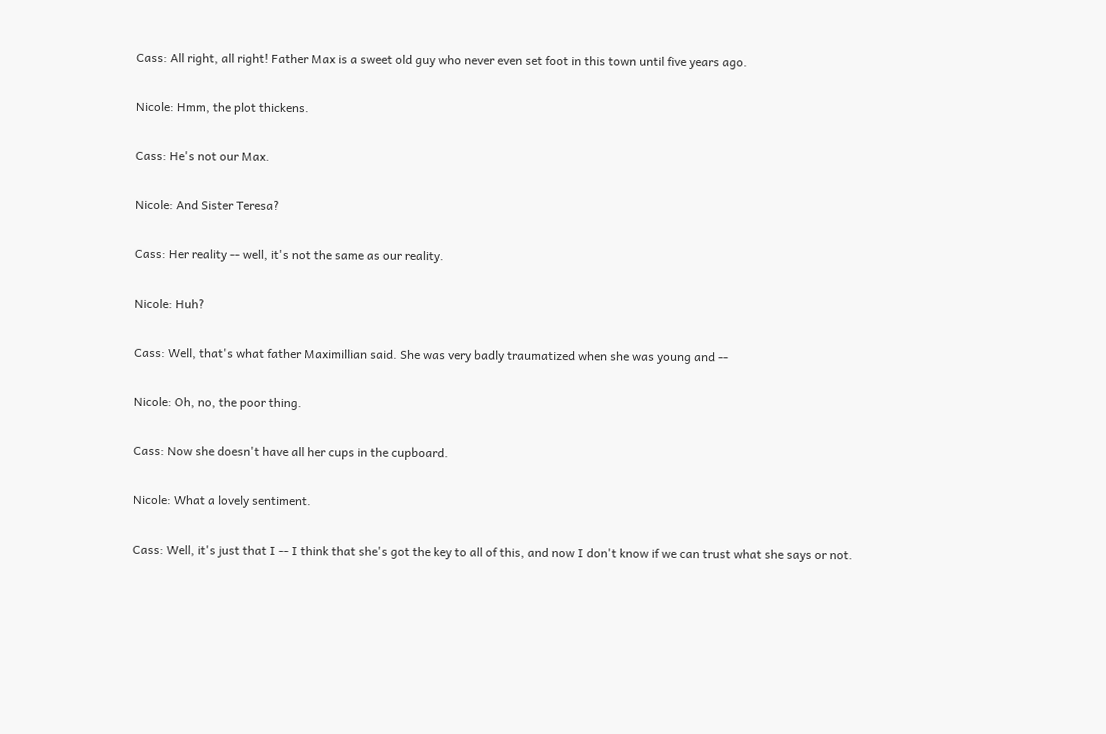Cass: All right, all right! Father Max is a sweet old guy who never even set foot in this town until five years ago.

Nicole: Hmm, the plot thickens.

Cass: He's not our Max.

Nicole: And Sister Teresa?

Cass: Her reality -- well, it's not the same as our reality.

Nicole: Huh?

Cass: Well, that's what father Maximillian said. She was very badly traumatized when she was young and --

Nicole: Oh, no, the poor thing.

Cass: Now she doesn't have all her cups in the cupboard.

Nicole: What a lovely sentiment.

Cass: Well, it's just that I -- I think that she's got the key to all of this, and now I don't know if we can trust what she says or not.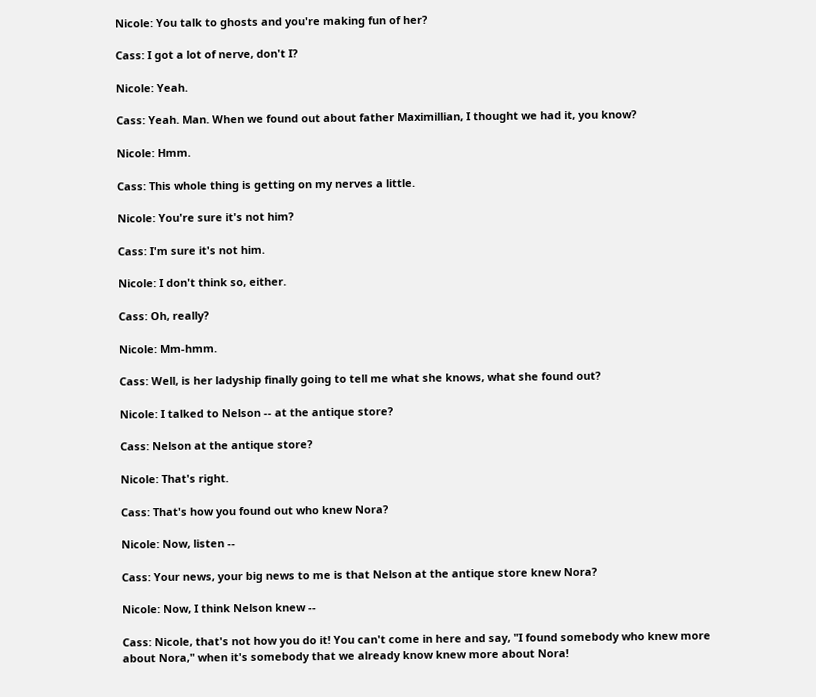Nicole: You talk to ghosts and you're making fun of her?

Cass: I got a lot of nerve, don't I?

Nicole: Yeah.

Cass: Yeah. Man. When we found out about father Maximillian, I thought we had it, you know?

Nicole: Hmm.

Cass: This whole thing is getting on my nerves a little.

Nicole: You're sure it's not him?

Cass: I'm sure it's not him.

Nicole: I don't think so, either.

Cass: Oh, really?

Nicole: Mm-hmm.

Cass: Well, is her ladyship finally going to tell me what she knows, what she found out?

Nicole: I talked to Nelson -- at the antique store?

Cass: Nelson at the antique store?

Nicole: That's right.

Cass: That's how you found out who knew Nora?

Nicole: Now, listen --

Cass: Your news, your big news to me is that Nelson at the antique store knew Nora?

Nicole: Now, I think Nelson knew --

Cass: Nicole, that's not how you do it! You can't come in here and say, "I found somebody who knew more about Nora," when it's somebody that we already know knew more about Nora!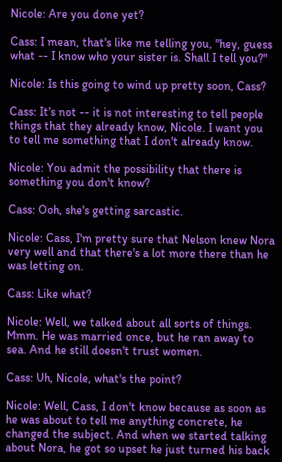Nicole: Are you done yet?

Cass: I mean, that's like me telling you, "hey, guess what -- I know who your sister is. Shall I tell you?"

Nicole: Is this going to wind up pretty soon, Cass?

Cass: It's not -- it is not interesting to tell people things that they already know, Nicole. I want you to tell me something that I don't already know.

Nicole: You admit the possibility that there is something you don't know?

Cass: Ooh, she's getting sarcastic.

Nicole: Cass, I'm pretty sure that Nelson knew Nora very well and that there's a lot more there than he was letting on.

Cass: Like what?

Nicole: Well, we talked about all sorts of things. Mmm. He was married once, but he ran away to sea. And he still doesn't trust women.

Cass: Uh, Nicole, what's the point?

Nicole: Well, Cass, I don't know because as soon as he was about to tell me anything concrete, he changed the subject. And when we started talking about Nora, he got so upset he just turned his back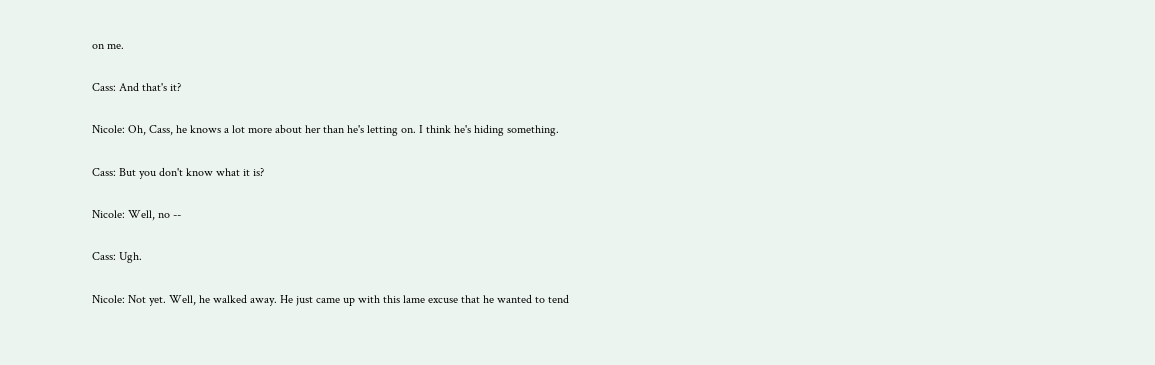on me.

Cass: And that's it?

Nicole: Oh, Cass, he knows a lot more about her than he's letting on. I think he's hiding something.

Cass: But you don't know what it is?

Nicole: Well, no --

Cass: Ugh.

Nicole: Not yet. Well, he walked away. He just came up with this lame excuse that he wanted to tend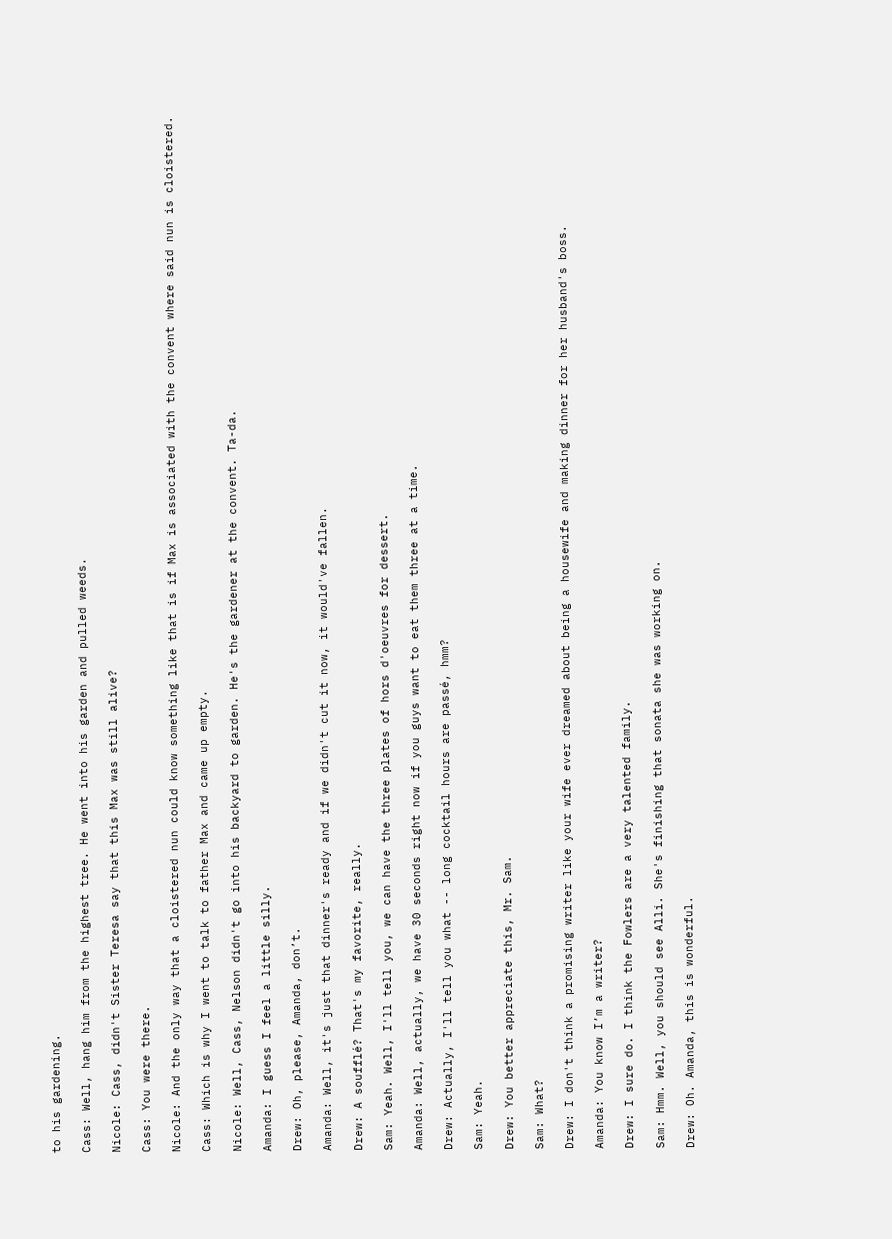to his gardening.

Cass: Well, hang him from the highest tree. He went into his garden and pulled weeds.

Nicole: Cass, didn't Sister Teresa say that this Max was still alive?

Cass: You were there.

Nicole: And the only way that a cloistered nun could know something like that is if Max is associated with the convent where said nun is cloistered.

Cass: Which is why I went to talk to father Max and came up empty.

Nicole: Well, Cass, Nelson didn't go into his backyard to garden. He's the gardener at the convent. Ta-da.

Amanda: I guess I feel a little silly.

Drew: Oh, please, Amanda, don’t.

Amanda: Well, it's just that dinner's ready and if we didn't cut it now, it would've fallen.

Drew: A soufflé? That's my favorite, really.

Sam: Yeah. Well, I'll tell you, we can have the three plates of hors d'oeuvres for dessert.

Amanda: Well, actually, we have 30 seconds right now if you guys want to eat them three at a time.

Drew: Actually, I'll tell you what -- long cocktail hours are passé, hmm?

Sam: Yeah.

Drew: You better appreciate this, Mr. Sam.

Sam: What?

Drew: I don't think a promising writer like your wife ever dreamed about being a housewife and making dinner for her husband's boss.

Amanda: You know I’m a writer?

Drew: I sure do. I think the Fowlers are a very talented family.

Sam: Hmm. Well, you should see Alli. She's finishing that sonata she was working on.

Drew: Oh. Amanda, this is wonderful.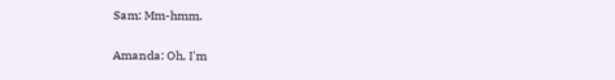Sam: Mm-hmm.

Amanda: Oh, I'm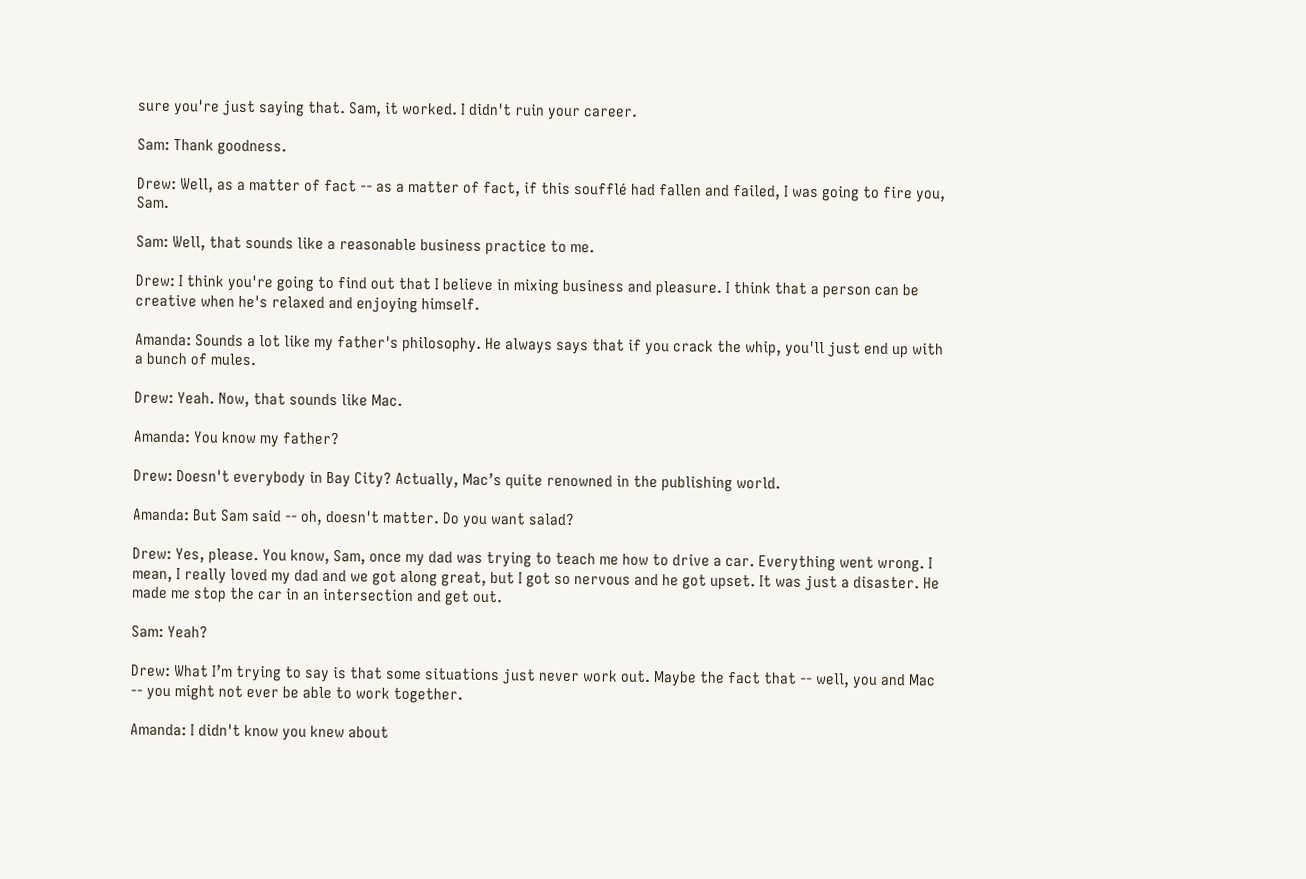sure you're just saying that. Sam, it worked. I didn't ruin your career.

Sam: Thank goodness.

Drew: Well, as a matter of fact -- as a matter of fact, if this soufflé had fallen and failed, I was going to fire you, Sam.

Sam: Well, that sounds like a reasonable business practice to me.

Drew: I think you're going to find out that I believe in mixing business and pleasure. I think that a person can be creative when he's relaxed and enjoying himself.

Amanda: Sounds a lot like my father's philosophy. He always says that if you crack the whip, you'll just end up with a bunch of mules.

Drew: Yeah. Now, that sounds like Mac.

Amanda: You know my father?

Drew: Doesn't everybody in Bay City? Actually, Mac’s quite renowned in the publishing world.

Amanda: But Sam said -- oh, doesn't matter. Do you want salad?

Drew: Yes, please. You know, Sam, once my dad was trying to teach me how to drive a car. Everything went wrong. I mean, I really loved my dad and we got along great, but I got so nervous and he got upset. It was just a disaster. He made me stop the car in an intersection and get out.

Sam: Yeah?

Drew: What I’m trying to say is that some situations just never work out. Maybe the fact that -- well, you and Mac -- you might not ever be able to work together.

Amanda: I didn't know you knew about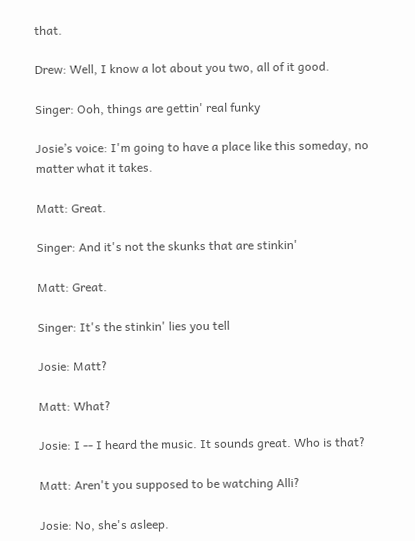that.

Drew: Well, I know a lot about you two, all of it good.

Singer: Ooh, things are gettin' real funky

Josie’s voice: I'm going to have a place like this someday, no matter what it takes.

Matt: Great.

Singer: And it's not the skunks that are stinkin'

Matt: Great.

Singer: It's the stinkin' lies you tell

Josie: Matt?

Matt: What?

Josie: I -- I heard the music. It sounds great. Who is that?

Matt: Aren't you supposed to be watching Alli?

Josie: No, she's asleep.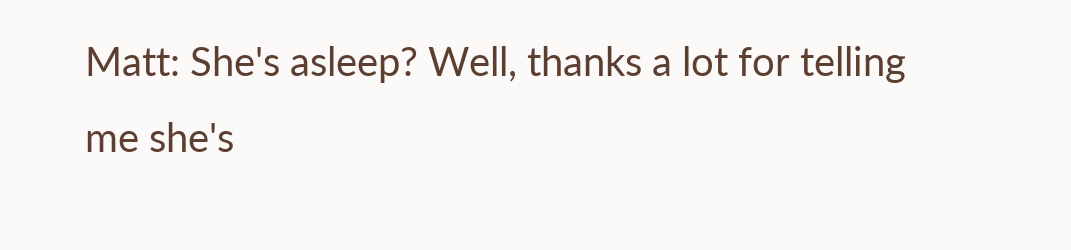Matt: She's asleep? Well, thanks a lot for telling me she's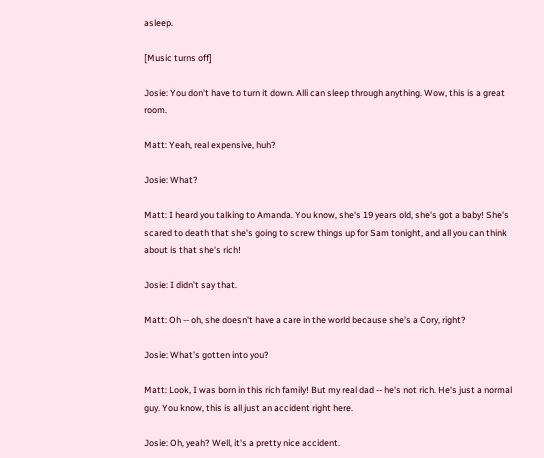asleep.

[Music turns off]

Josie: You don't have to turn it down. Alli can sleep through anything. Wow, this is a great room.

Matt: Yeah, real expensive, huh?

Josie: What?

Matt: I heard you talking to Amanda. You know, she's 19 years old, she's got a baby! She's scared to death that she's going to screw things up for Sam tonight, and all you can think about is that she's rich!

Josie: I didn't say that.

Matt: Oh -- oh, she doesn't have a care in the world because she's a Cory, right?

Josie: What's gotten into you?

Matt: Look, I was born in this rich family! But my real dad -- he's not rich. He's just a normal guy. You know, this is all just an accident right here.

Josie: Oh, yeah? Well, it's a pretty nice accident.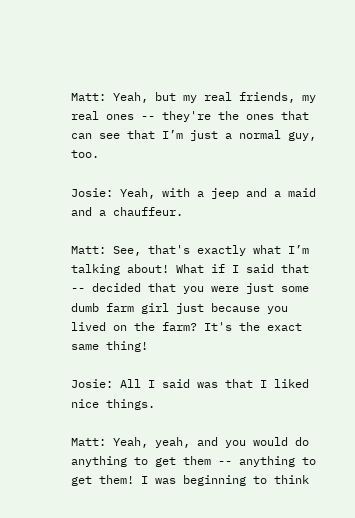Matt: Yeah, but my real friends, my real ones -- they're the ones that can see that I’m just a normal guy, too.

Josie: Yeah, with a jeep and a maid and a chauffeur.

Matt: See, that's exactly what I’m talking about! What if I said that -- decided that you were just some dumb farm girl just because you lived on the farm? It's the exact same thing!

Josie: All I said was that I liked nice things.

Matt: Yeah, yeah, and you would do anything to get them -- anything to get them! I was beginning to think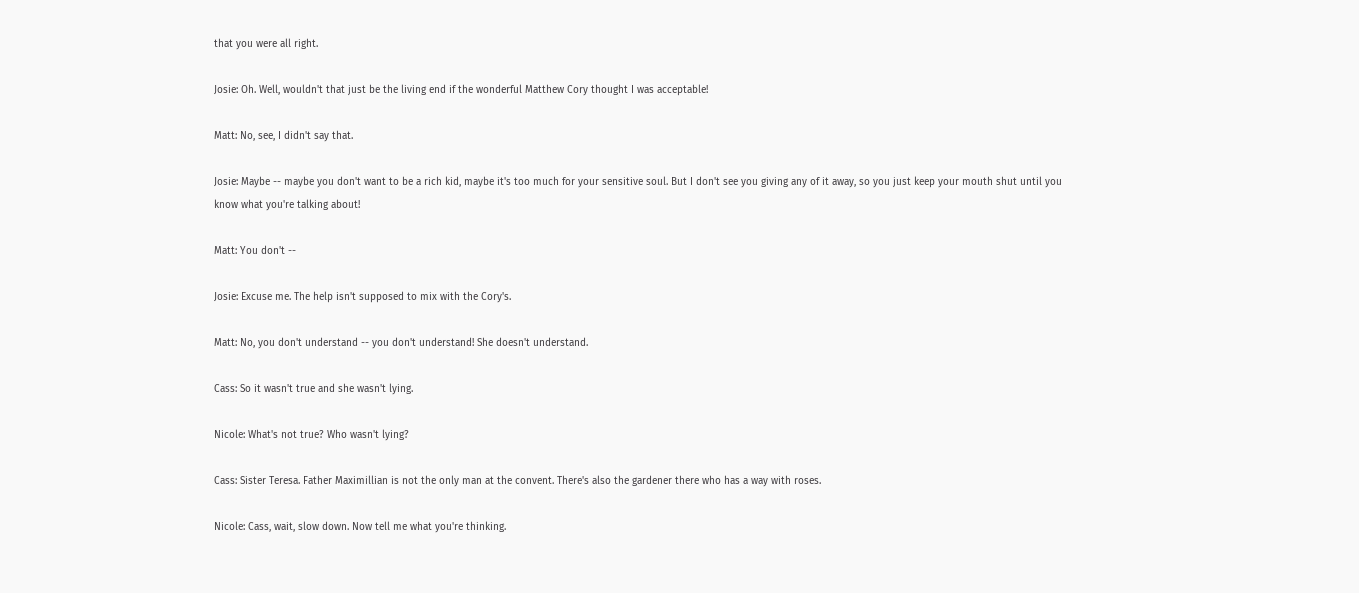that you were all right.

Josie: Oh. Well, wouldn't that just be the living end if the wonderful Matthew Cory thought I was acceptable!

Matt: No, see, I didn't say that.

Josie: Maybe -- maybe you don't want to be a rich kid, maybe it's too much for your sensitive soul. But I don't see you giving any of it away, so you just keep your mouth shut until you know what you're talking about!

Matt: You don't --

Josie: Excuse me. The help isn't supposed to mix with the Cory's.

Matt: No, you don't understand -- you don't understand! She doesn't understand.

Cass: So it wasn't true and she wasn't lying.

Nicole: What's not true? Who wasn't lying?

Cass: Sister Teresa. Father Maximillian is not the only man at the convent. There's also the gardener there who has a way with roses.

Nicole: Cass, wait, slow down. Now tell me what you're thinking.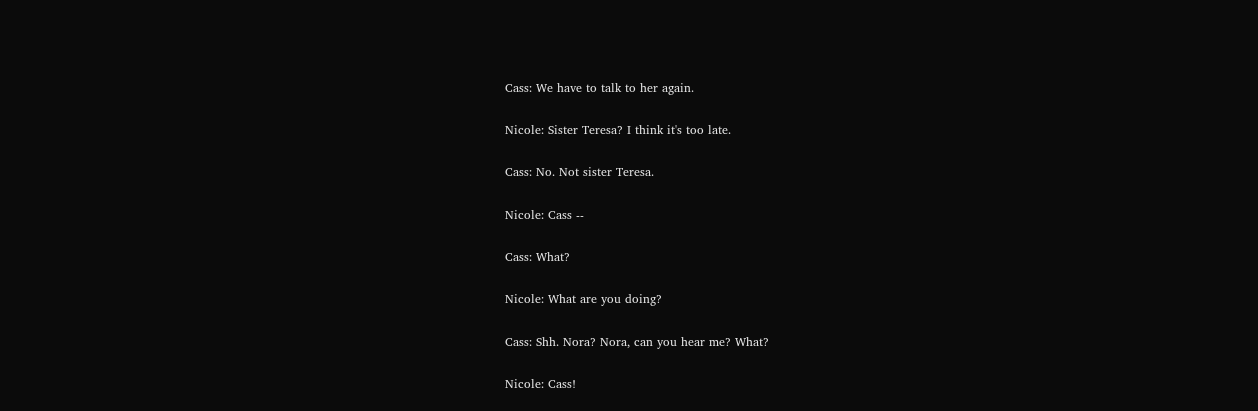Cass: We have to talk to her again.

Nicole: Sister Teresa? I think it's too late.

Cass: No. Not sister Teresa.

Nicole: Cass --

Cass: What?

Nicole: What are you doing?

Cass: Shh. Nora? Nora, can you hear me? What?

Nicole: Cass!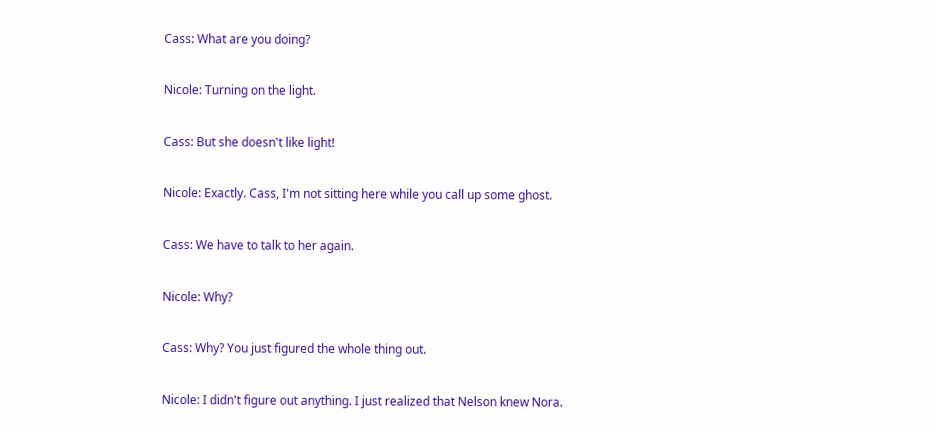Cass: What are you doing?

Nicole: Turning on the light.

Cass: But she doesn't like light!

Nicole: Exactly. Cass, I'm not sitting here while you call up some ghost.

Cass: We have to talk to her again.

Nicole: Why?

Cass: Why? You just figured the whole thing out.

Nicole: I didn't figure out anything. I just realized that Nelson knew Nora.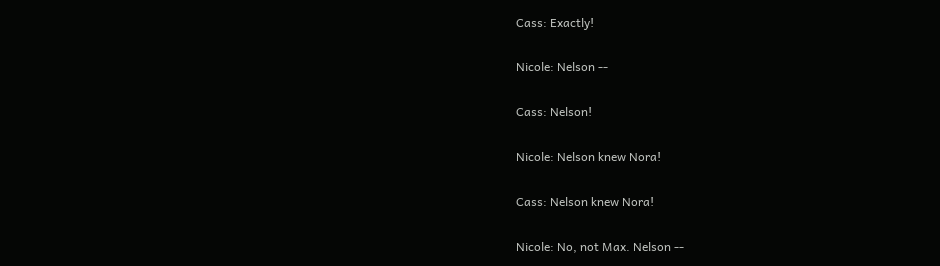Cass: Exactly!

Nicole: Nelson --

Cass: Nelson!

Nicole: Nelson knew Nora!

Cass: Nelson knew Nora!

Nicole: No, not Max. Nelson --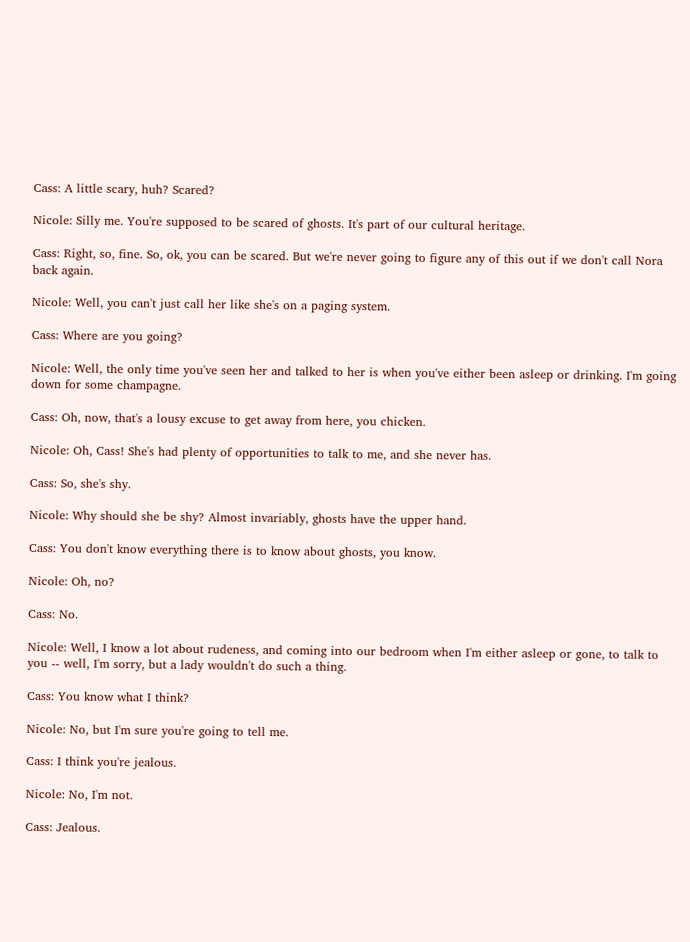Cass: A little scary, huh? Scared?

Nicole: Silly me. You're supposed to be scared of ghosts. It's part of our cultural heritage.

Cass: Right, so, fine. So, ok, you can be scared. But we're never going to figure any of this out if we don't call Nora back again.

Nicole: Well, you can't just call her like she's on a paging system.

Cass: Where are you going?

Nicole: Well, the only time you've seen her and talked to her is when you've either been asleep or drinking. I'm going down for some champagne.

Cass: Oh, now, that's a lousy excuse to get away from here, you chicken.

Nicole: Oh, Cass! She's had plenty of opportunities to talk to me, and she never has.

Cass: So, she's shy.

Nicole: Why should she be shy? Almost invariably, ghosts have the upper hand.

Cass: You don't know everything there is to know about ghosts, you know.

Nicole: Oh, no?

Cass: No.

Nicole: Well, I know a lot about rudeness, and coming into our bedroom when I'm either asleep or gone, to talk to you -- well, I'm sorry, but a lady wouldn't do such a thing.

Cass: You know what I think?

Nicole: No, but I'm sure you're going to tell me.

Cass: I think you're jealous.

Nicole: No, I'm not.

Cass: Jealous.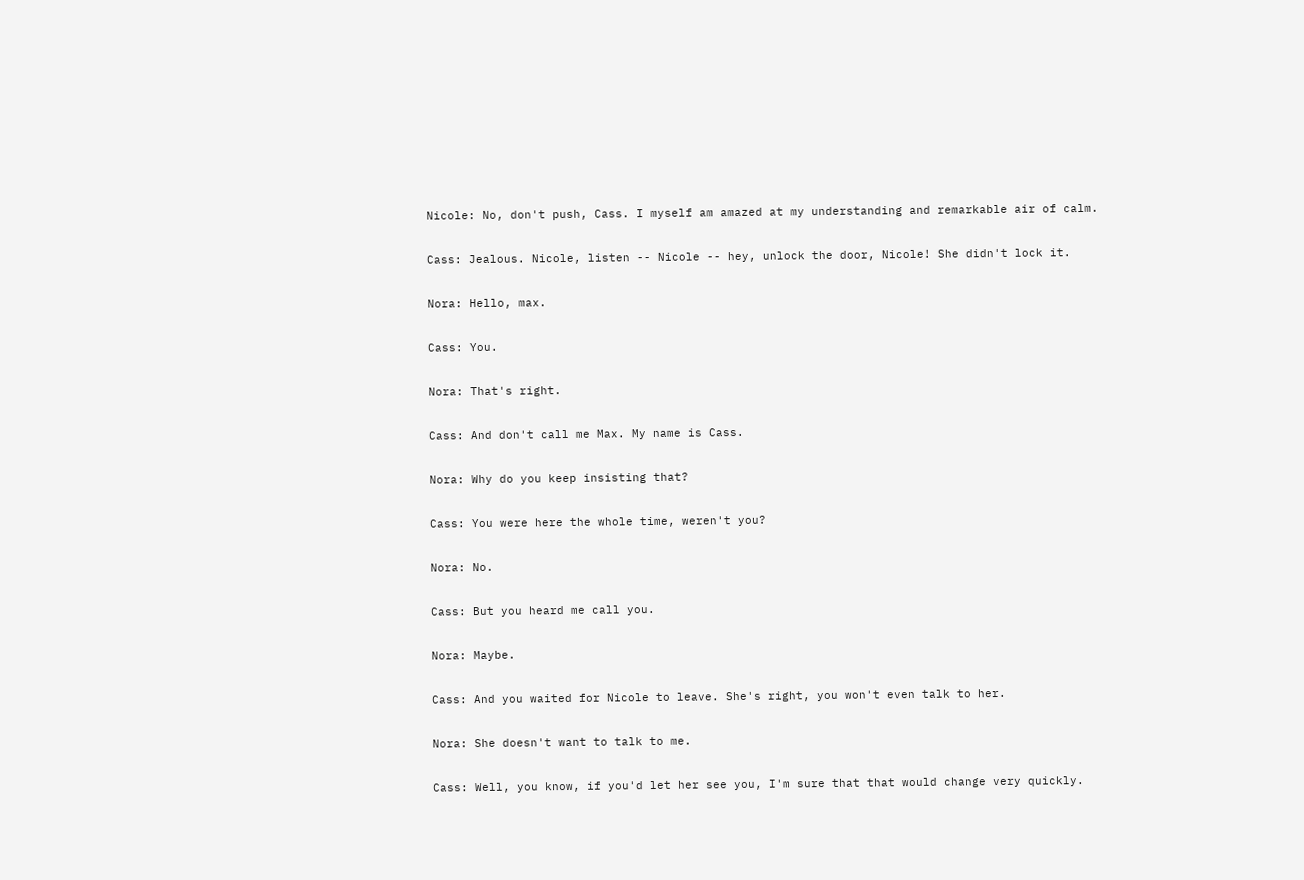Nicole: No, don't push, Cass. I myself am amazed at my understanding and remarkable air of calm.

Cass: Jealous. Nicole, listen -- Nicole -- hey, unlock the door, Nicole! She didn't lock it.

Nora: Hello, max.

Cass: You.

Nora: That's right.

Cass: And don't call me Max. My name is Cass.

Nora: Why do you keep insisting that?

Cass: You were here the whole time, weren't you?

Nora: No.

Cass: But you heard me call you.

Nora: Maybe.

Cass: And you waited for Nicole to leave. She's right, you won't even talk to her.

Nora: She doesn't want to talk to me.

Cass: Well, you know, if you'd let her see you, I'm sure that that would change very quickly.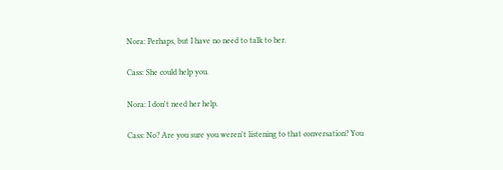Nora: Perhaps, but I have no need to talk to her.

Cass: She could help you.

Nora: I don't need her help.

Cass: No? Are you sure you weren't listening to that conversation? You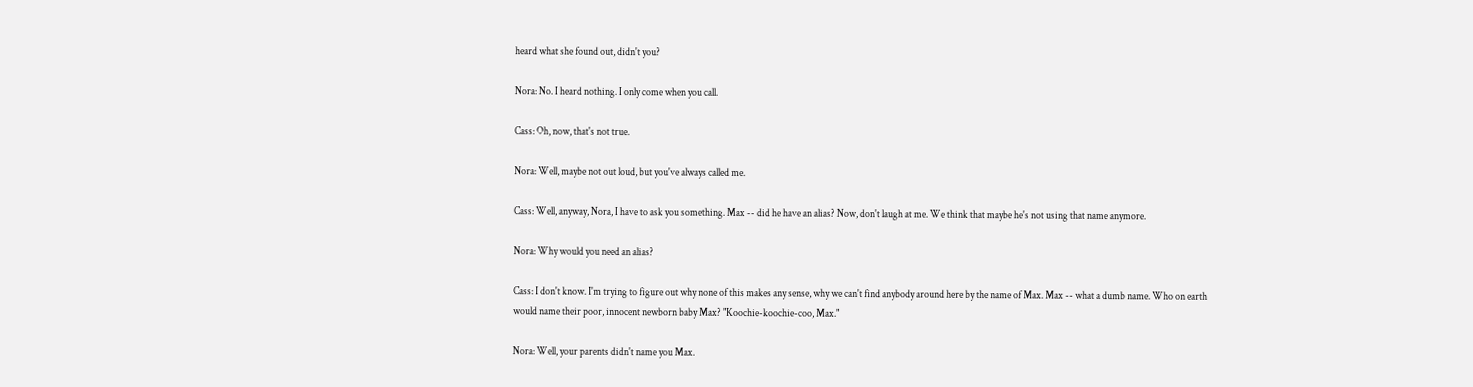heard what she found out, didn't you?

Nora: No. I heard nothing. I only come when you call.

Cass: Oh, now, that's not true.

Nora: Well, maybe not out loud, but you've always called me.

Cass: Well, anyway, Nora, I have to ask you something. Max -- did he have an alias? Now, don't laugh at me. We think that maybe he's not using that name anymore.

Nora: Why would you need an alias?

Cass: I don't know. I'm trying to figure out why none of this makes any sense, why we can't find anybody around here by the name of Max. Max -- what a dumb name. Who on earth would name their poor, innocent newborn baby Max? "Koochie-koochie-coo, Max."

Nora: Well, your parents didn't name you Max.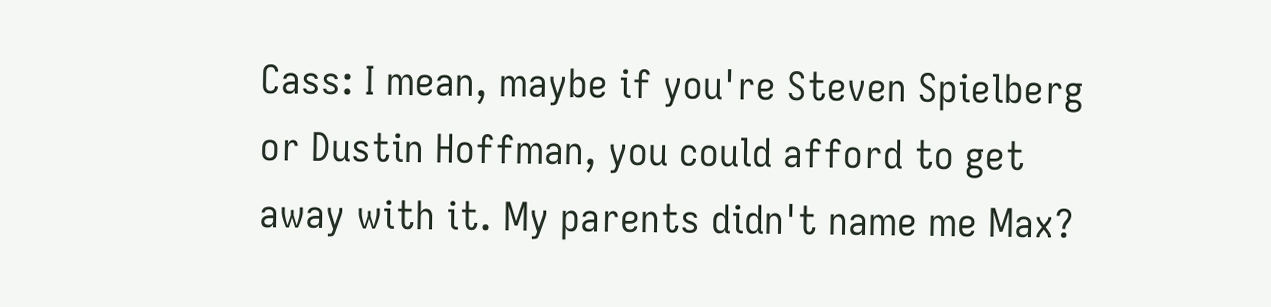Cass: I mean, maybe if you're Steven Spielberg or Dustin Hoffman, you could afford to get away with it. My parents didn't name me Max?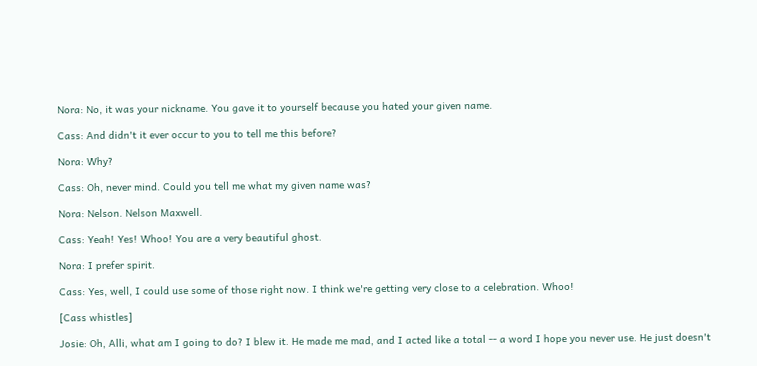Nora: No, it was your nickname. You gave it to yourself because you hated your given name.

Cass: And didn't it ever occur to you to tell me this before?

Nora: Why?

Cass: Oh, never mind. Could you tell me what my given name was?

Nora: Nelson. Nelson Maxwell.

Cass: Yeah! Yes! Whoo! You are a very beautiful ghost.

Nora: I prefer spirit.

Cass: Yes, well, I could use some of those right now. I think we're getting very close to a celebration. Whoo!

[Cass whistles]

Josie: Oh, Alli, what am I going to do? I blew it. He made me mad, and I acted like a total -- a word I hope you never use. He just doesn't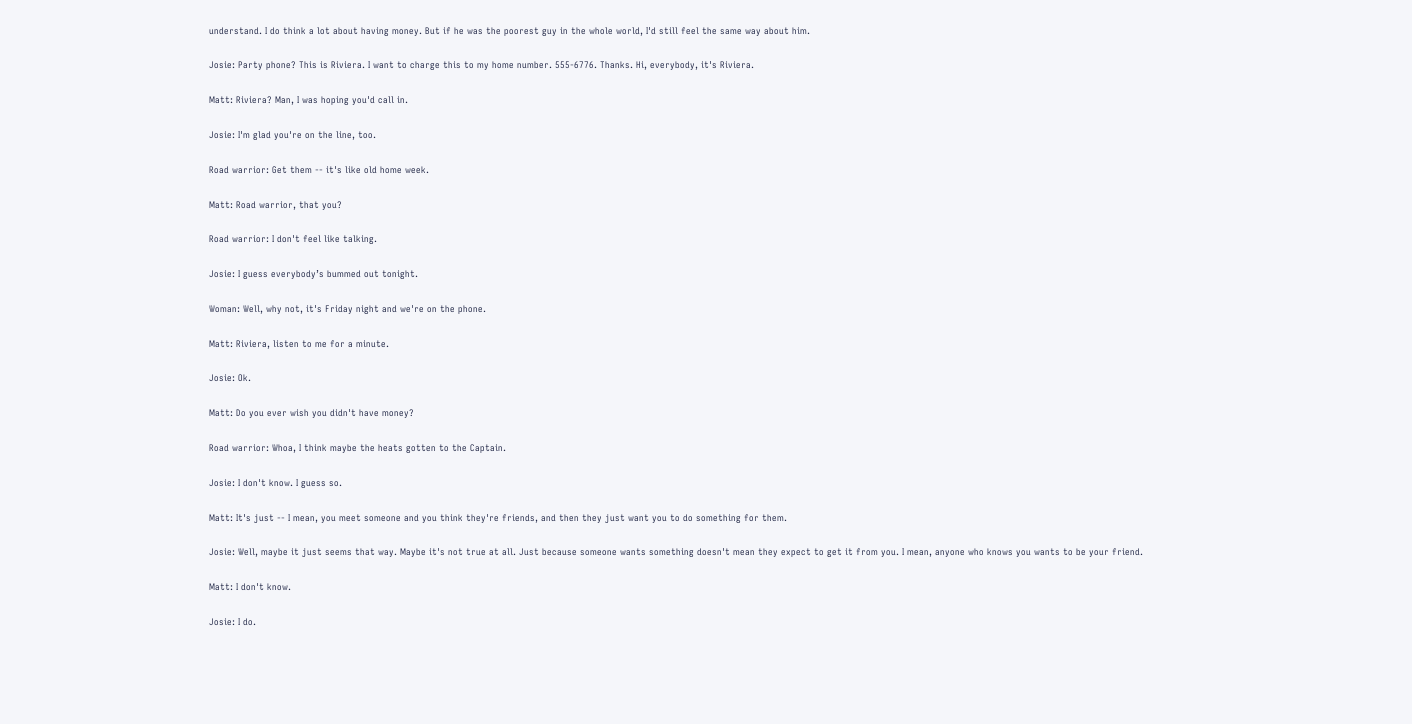understand. I do think a lot about having money. But if he was the poorest guy in the whole world, I'd still feel the same way about him.

Josie: Party phone? This is Riviera. I want to charge this to my home number. 555-6776. Thanks. Hi, everybody, it's Riviera.

Matt: Riviera? Man, I was hoping you'd call in.

Josie: I'm glad you're on the line, too.

Road warrior: Get them -- it's like old home week.

Matt: Road warrior, that you?

Road warrior: I don't feel like talking.

Josie: I guess everybody’s bummed out tonight.

Woman: Well, why not, it's Friday night and we're on the phone.

Matt: Riviera, listen to me for a minute.

Josie: Ok.

Matt: Do you ever wish you didn't have money?

Road warrior: Whoa, I think maybe the heats gotten to the Captain.

Josie: I don't know. I guess so.

Matt: It's just -- I mean, you meet someone and you think they're friends, and then they just want you to do something for them.

Josie: Well, maybe it just seems that way. Maybe it's not true at all. Just because someone wants something doesn't mean they expect to get it from you. I mean, anyone who knows you wants to be your friend.

Matt: I don't know.

Josie: I do.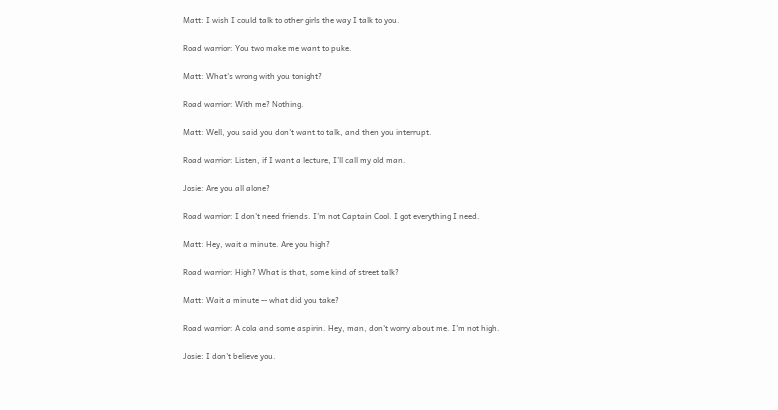Matt: I wish I could talk to other girls the way I talk to you.

Road warrior: You two make me want to puke.

Matt: What's wrong with you tonight?

Road warrior: With me? Nothing.

Matt: Well, you said you don't want to talk, and then you interrupt.

Road warrior: Listen, if I want a lecture, I’ll call my old man.

Josie: Are you all alone?

Road warrior: I don't need friends. I'm not Captain Cool. I got everything I need.

Matt: Hey, wait a minute. Are you high?

Road warrior: High? What is that, some kind of street talk?

Matt: Wait a minute -- what did you take?

Road warrior: A cola and some aspirin. Hey, man, don't worry about me. I'm not high.

Josie: I don't believe you.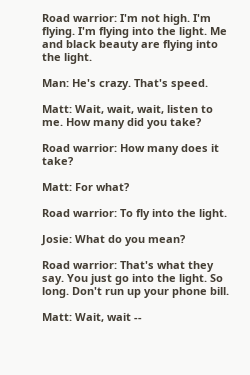Road warrior: I'm not high. I'm flying. I'm flying into the light. Me and black beauty are flying into the light.

Man: He's crazy. That's speed.

Matt: Wait, wait, wait, listen to me. How many did you take?

Road warrior: How many does it take?

Matt: For what?

Road warrior: To fly into the light.

Josie: What do you mean?

Road warrior: That's what they say. You just go into the light. So long. Don't run up your phone bill.

Matt: Wait, wait --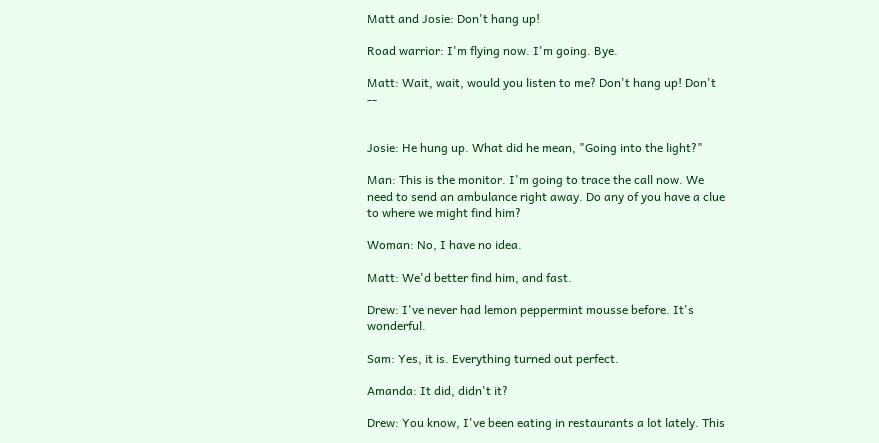Matt and Josie: Don't hang up!

Road warrior: I'm flying now. I'm going. Bye.

Matt: Wait, wait, would you listen to me? Don't hang up! Don't --


Josie: He hung up. What did he mean, "Going into the light?"

Man: This is the monitor. I'm going to trace the call now. We need to send an ambulance right away. Do any of you have a clue to where we might find him?

Woman: No, I have no idea.

Matt: We'd better find him, and fast.

Drew: I've never had lemon peppermint mousse before. It's wonderful.

Sam: Yes, it is. Everything turned out perfect.

Amanda: It did, didn't it?

Drew: You know, I've been eating in restaurants a lot lately. This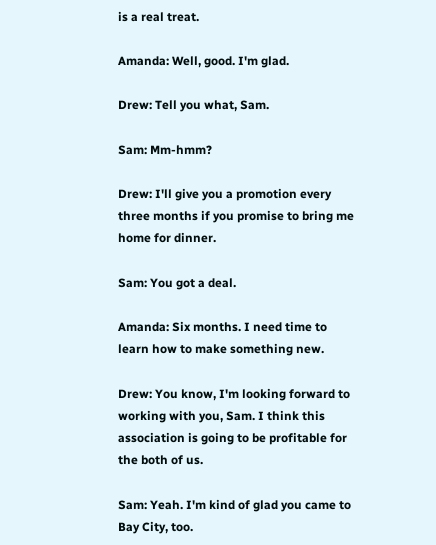is a real treat.

Amanda: Well, good. I'm glad.

Drew: Tell you what, Sam.

Sam: Mm-hmm?

Drew: I'll give you a promotion every three months if you promise to bring me home for dinner.

Sam: You got a deal.

Amanda: Six months. I need time to learn how to make something new.

Drew: You know, I'm looking forward to working with you, Sam. I think this association is going to be profitable for the both of us.

Sam: Yeah. I'm kind of glad you came to Bay City, too.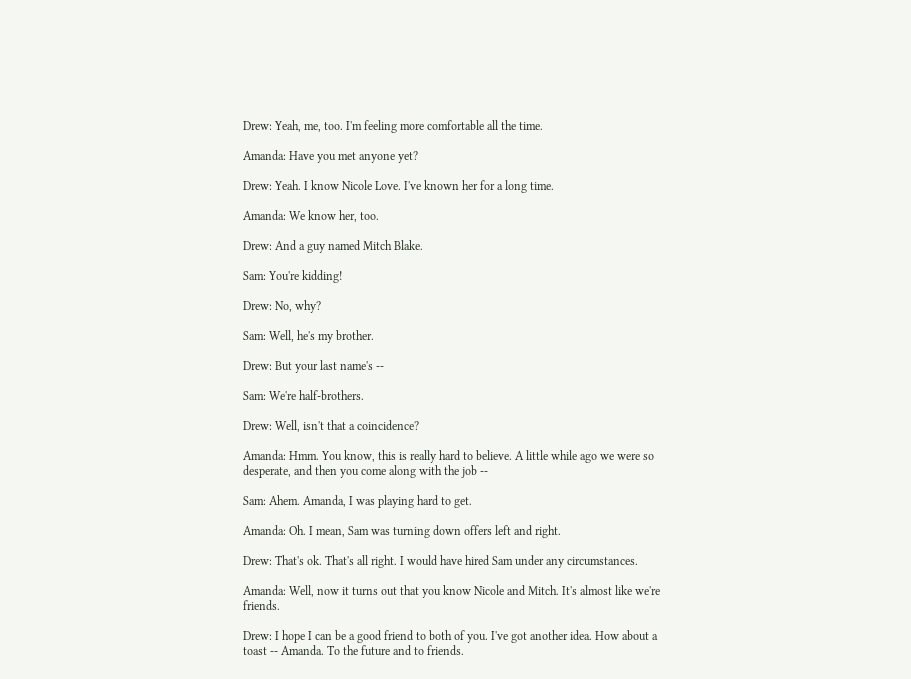Drew: Yeah, me, too. I'm feeling more comfortable all the time.

Amanda: Have you met anyone yet?

Drew: Yeah. I know Nicole Love. I've known her for a long time.

Amanda: We know her, too.

Drew: And a guy named Mitch Blake.

Sam: You're kidding!

Drew: No, why?

Sam: Well, he's my brother.

Drew: But your last name's --

Sam: We're half-brothers.

Drew: Well, isn't that a coincidence?

Amanda: Hmm. You know, this is really hard to believe. A little while ago we were so desperate, and then you come along with the job --

Sam: Ahem. Amanda, I was playing hard to get.

Amanda: Oh. I mean, Sam was turning down offers left and right.

Drew: That's ok. That's all right. I would have hired Sam under any circumstances.

Amanda: Well, now it turns out that you know Nicole and Mitch. It's almost like we're friends.

Drew: I hope I can be a good friend to both of you. I've got another idea. How about a toast -- Amanda. To the future and to friends.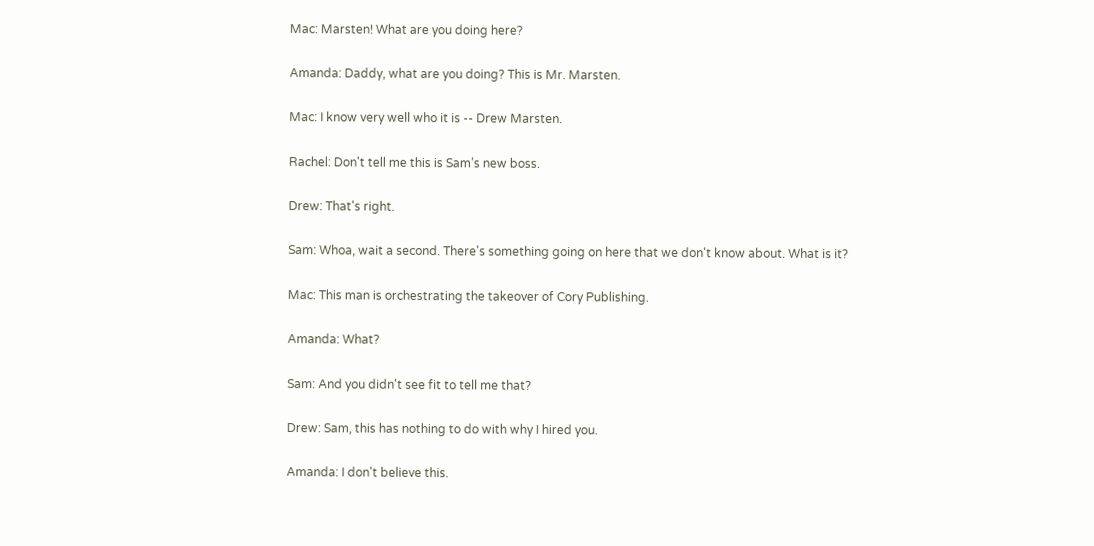Mac: Marsten! What are you doing here?

Amanda: Daddy, what are you doing? This is Mr. Marsten.

Mac: I know very well who it is -- Drew Marsten.

Rachel: Don't tell me this is Sam’s new boss.

Drew: That's right.

Sam: Whoa, wait a second. There's something going on here that we don't know about. What is it?

Mac: This man is orchestrating the takeover of Cory Publishing.

Amanda: What?

Sam: And you didn't see fit to tell me that?

Drew: Sam, this has nothing to do with why I hired you.

Amanda: I don't believe this.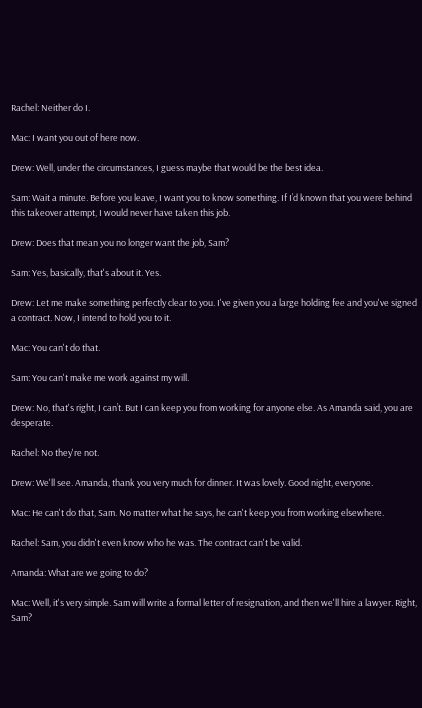Rachel: Neither do I.

Mac: I want you out of here now.

Drew: Well, under the circumstances, I guess maybe that would be the best idea.

Sam: Wait a minute. Before you leave, I want you to know something. If I’d known that you were behind this takeover attempt, I would never have taken this job.

Drew: Does that mean you no longer want the job, Sam?

Sam: Yes, basically, that's about it. Yes.

Drew: Let me make something perfectly clear to you. I've given you a large holding fee and you've signed a contract. Now, I intend to hold you to it.

Mac: You can't do that.

Sam: You can't make me work against my will.

Drew: No, that's right, I can’t. But I can keep you from working for anyone else. As Amanda said, you are desperate.

Rachel: No they're not.

Drew: We'll see. Amanda, thank you very much for dinner. It was lovely. Good night, everyone.

Mac: He can't do that, Sam. No matter what he says, he can't keep you from working elsewhere.

Rachel: Sam, you didn't even know who he was. The contract can't be valid.

Amanda: What are we going to do?

Mac: Well, it's very simple. Sam will write a formal letter of resignation, and then we'll hire a lawyer. Right, Sam?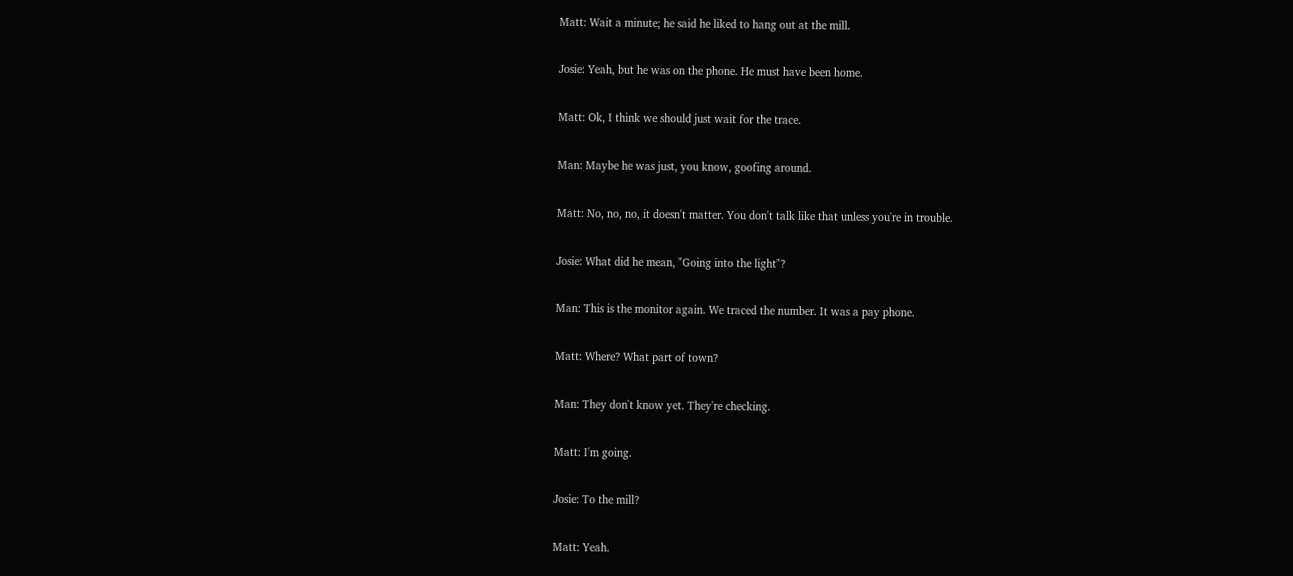Matt: Wait a minute; he said he liked to hang out at the mill.

Josie: Yeah, but he was on the phone. He must have been home.

Matt: Ok, I think we should just wait for the trace.

Man: Maybe he was just, you know, goofing around.

Matt: No, no, no, it doesn't matter. You don't talk like that unless you're in trouble.

Josie: What did he mean, "Going into the light"?

Man: This is the monitor again. We traced the number. It was a pay phone.

Matt: Where? What part of town?

Man: They don't know yet. They're checking.

Matt: I'm going.

Josie: To the mill?

Matt: Yeah.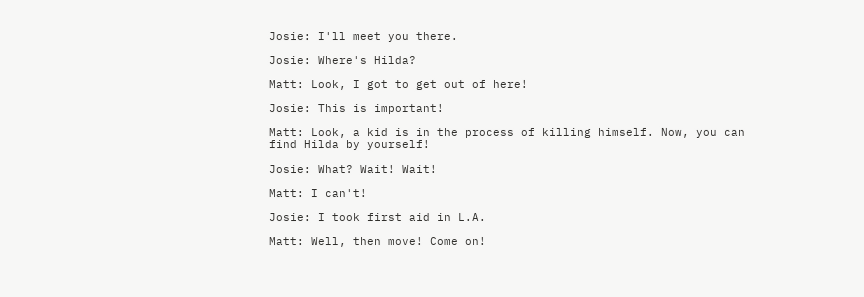Josie: I'll meet you there.

Josie: Where's Hilda?

Matt: Look, I got to get out of here!

Josie: This is important!

Matt: Look, a kid is in the process of killing himself. Now, you can find Hilda by yourself!

Josie: What? Wait! Wait!

Matt: I can't!

Josie: I took first aid in L.A.

Matt: Well, then move! Come on!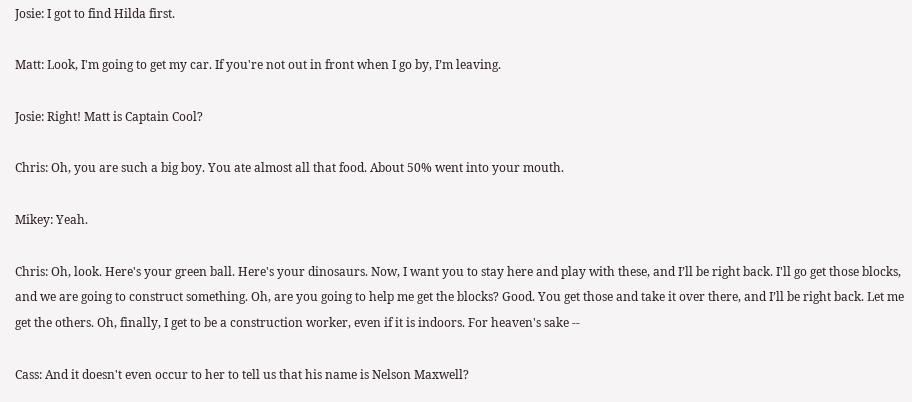Josie: I got to find Hilda first.

Matt: Look, I'm going to get my car. If you're not out in front when I go by, I’m leaving.

Josie: Right! Matt is Captain Cool?

Chris: Oh, you are such a big boy. You ate almost all that food. About 50% went into your mouth.

Mikey: Yeah.

Chris: Oh, look. Here's your green ball. Here's your dinosaurs. Now, I want you to stay here and play with these, and I’ll be right back. I'll go get those blocks, and we are going to construct something. Oh, are you going to help me get the blocks? Good. You get those and take it over there, and I’ll be right back. Let me get the others. Oh, finally, I get to be a construction worker, even if it is indoors. For heaven's sake --

Cass: And it doesn't even occur to her to tell us that his name is Nelson Maxwell?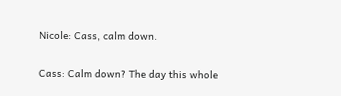Nicole: Cass, calm down.

Cass: Calm down? The day this whole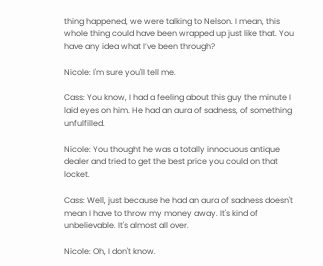thing happened, we were talking to Nelson. I mean, this whole thing could have been wrapped up just like that. You have any idea what I’ve been through?

Nicole: I'm sure you'll tell me.

Cass: You know, I had a feeling about this guy the minute I laid eyes on him. He had an aura of sadness, of something unfulfilled.

Nicole: You thought he was a totally innocuous antique dealer and tried to get the best price you could on that locket.

Cass: Well, just because he had an aura of sadness doesn't mean I have to throw my money away. It's kind of unbelievable. It's almost all over.

Nicole: Oh, I don't know.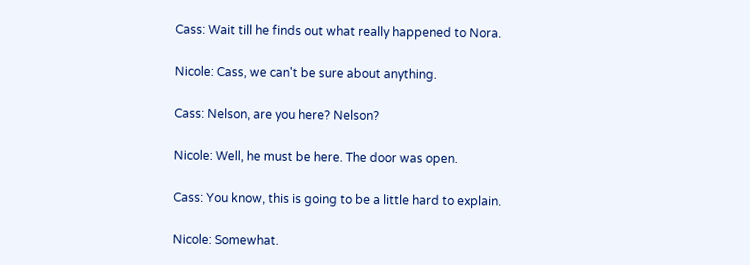Cass: Wait till he finds out what really happened to Nora.

Nicole: Cass, we can't be sure about anything.

Cass: Nelson, are you here? Nelson?

Nicole: Well, he must be here. The door was open.

Cass: You know, this is going to be a little hard to explain.

Nicole: Somewhat.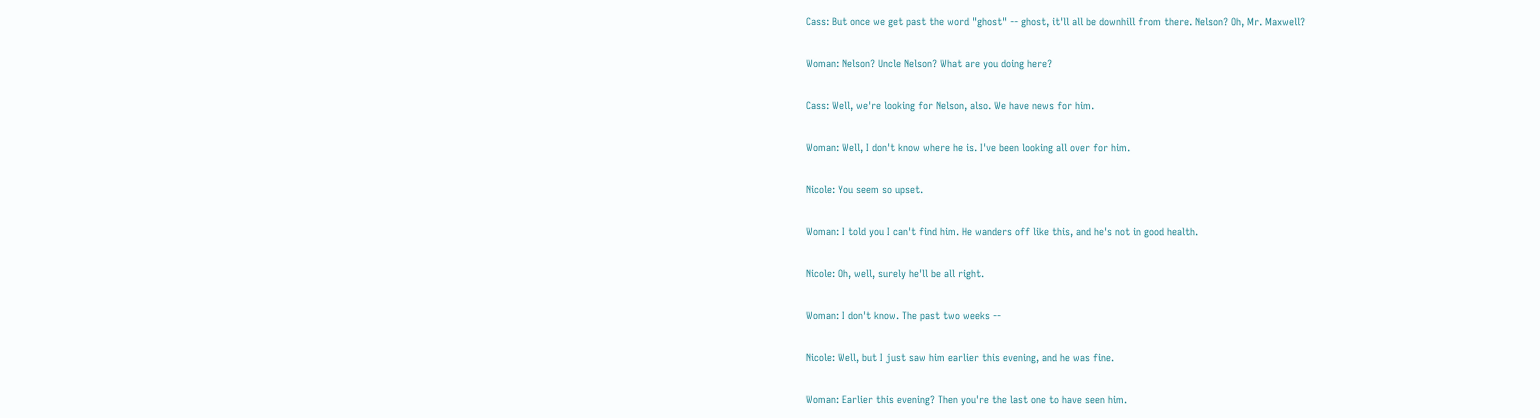Cass: But once we get past the word "ghost" -- ghost, it'll all be downhill from there. Nelson? Oh, Mr. Maxwell?

Woman: Nelson? Uncle Nelson? What are you doing here?

Cass: Well, we're looking for Nelson, also. We have news for him.

Woman: Well, I don't know where he is. I've been looking all over for him.

Nicole: You seem so upset.

Woman: I told you I can't find him. He wanders off like this, and he's not in good health.

Nicole: Oh, well, surely he'll be all right.

Woman: I don't know. The past two weeks --

Nicole: Well, but I just saw him earlier this evening, and he was fine.

Woman: Earlier this evening? Then you're the last one to have seen him.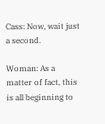Cass: Now, wait just a second.

Woman: As a matter of fact, this is all beginning to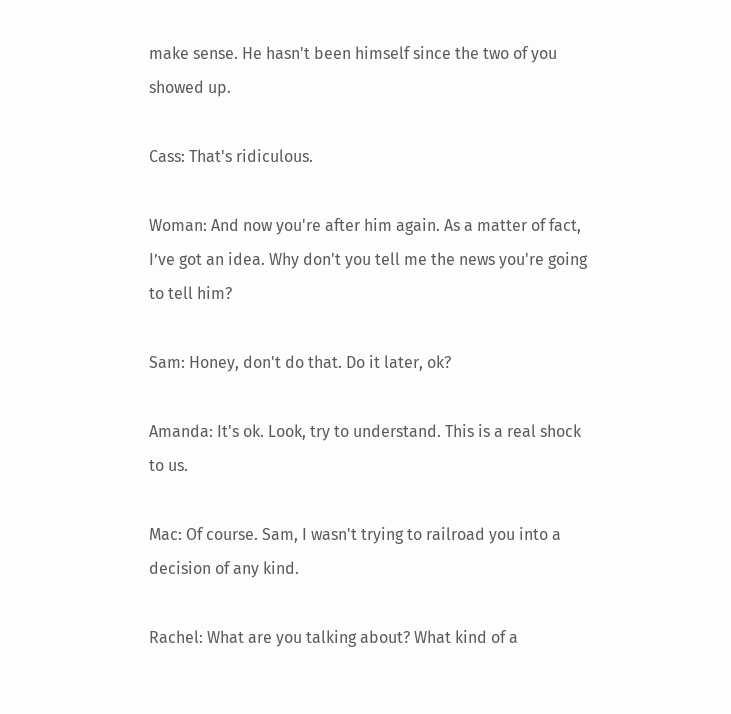make sense. He hasn't been himself since the two of you showed up.

Cass: That's ridiculous.

Woman: And now you're after him again. As a matter of fact, I’ve got an idea. Why don't you tell me the news you're going to tell him?

Sam: Honey, don't do that. Do it later, ok?

Amanda: It's ok. Look, try to understand. This is a real shock to us.

Mac: Of course. Sam, I wasn't trying to railroad you into a decision of any kind.

Rachel: What are you talking about? What kind of a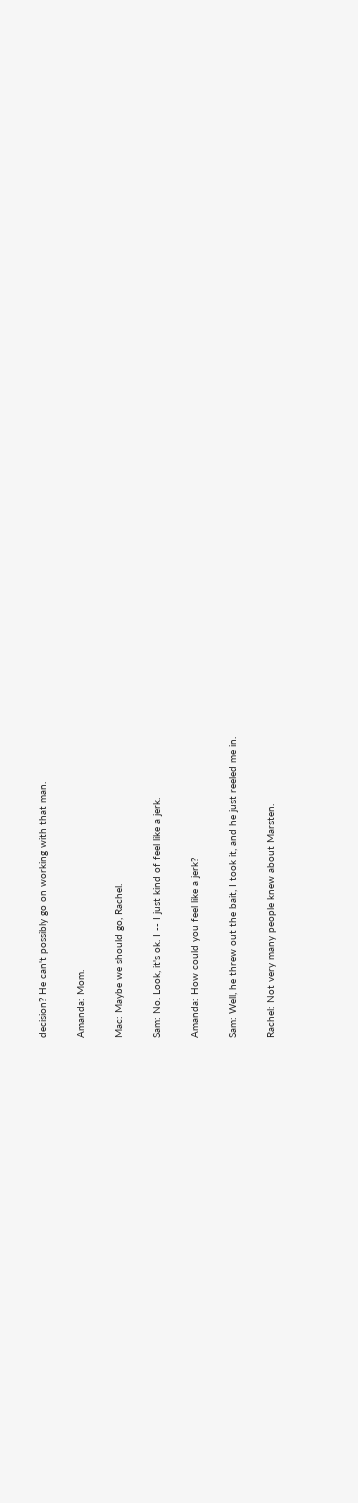decision? He can't possibly go on working with that man.

Amanda: Mom.

Mac: Maybe we should go, Rachel.

Sam: No. Look, it's ok. I -- I just kind of feel like a jerk.

Amanda: How could you feel like a jerk?

Sam: Well, he threw out the bait, I took it, and he just reeled me in.

Rachel: Not very many people knew about Marsten.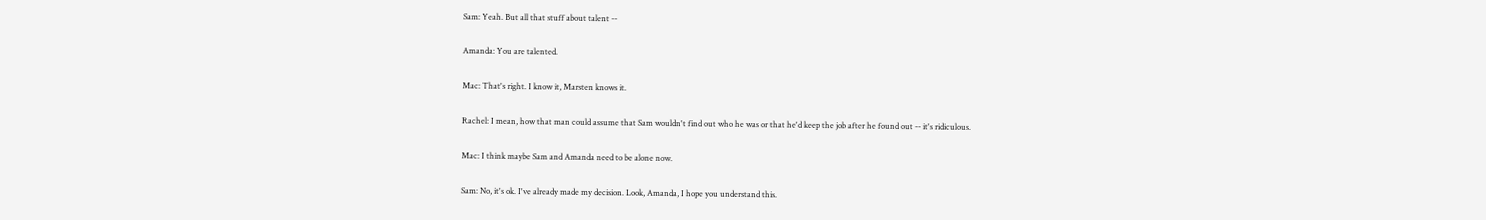Sam: Yeah. But all that stuff about talent --

Amanda: You are talented.

Mac: That's right. I know it, Marsten knows it.

Rachel: I mean, how that man could assume that Sam wouldn't find out who he was or that he'd keep the job after he found out -- it's ridiculous.

Mac: I think maybe Sam and Amanda need to be alone now.

Sam: No, it's ok. I've already made my decision. Look, Amanda, I hope you understand this.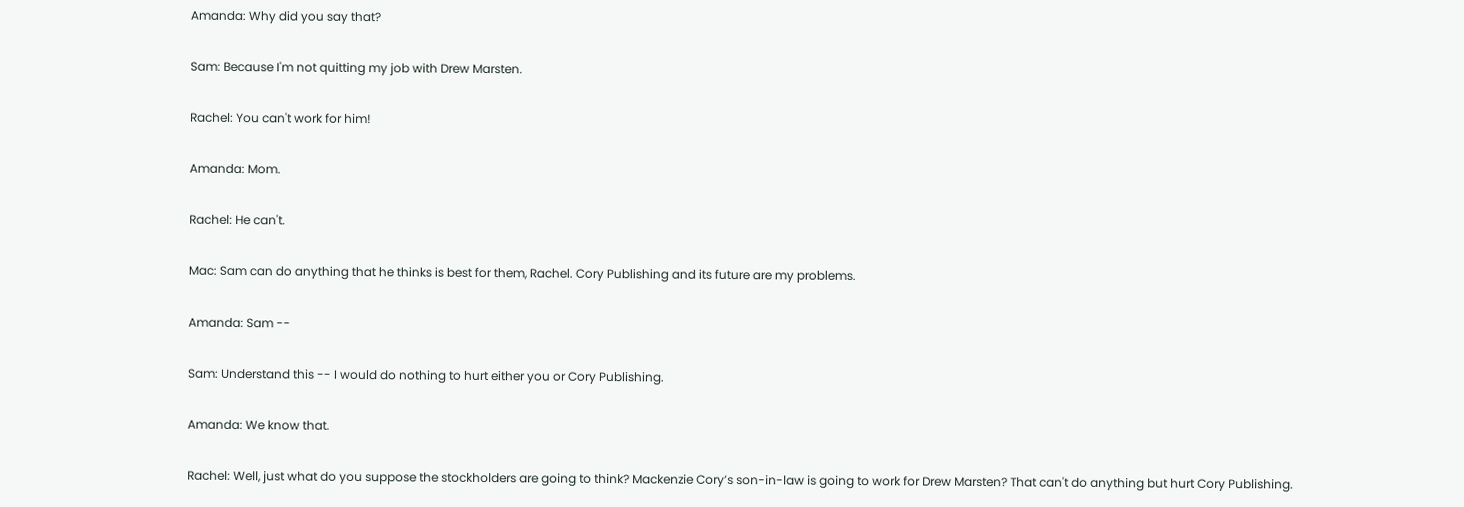Amanda: Why did you say that?

Sam: Because I'm not quitting my job with Drew Marsten.

Rachel: You can't work for him!

Amanda: Mom.

Rachel: He can't.

Mac: Sam can do anything that he thinks is best for them, Rachel. Cory Publishing and its future are my problems.

Amanda: Sam --

Sam: Understand this -- I would do nothing to hurt either you or Cory Publishing.

Amanda: We know that.

Rachel: Well, just what do you suppose the stockholders are going to think? Mackenzie Cory’s son-in-law is going to work for Drew Marsten? That can't do anything but hurt Cory Publishing.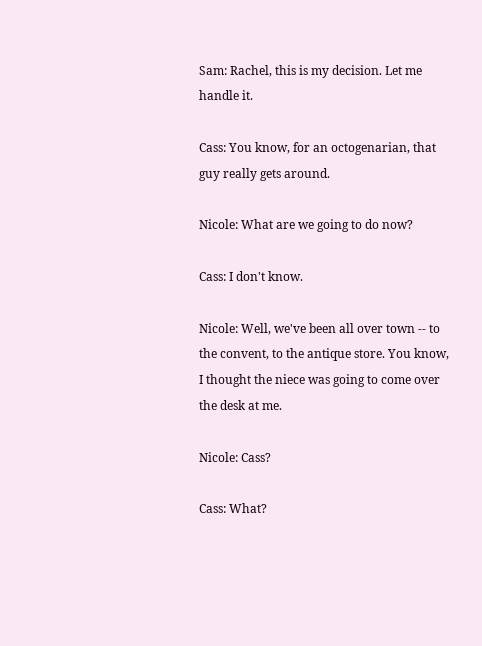Sam: Rachel, this is my decision. Let me handle it.

Cass: You know, for an octogenarian, that guy really gets around.

Nicole: What are we going to do now?

Cass: I don't know.

Nicole: Well, we've been all over town -- to the convent, to the antique store. You know, I thought the niece was going to come over the desk at me.

Nicole: Cass?

Cass: What?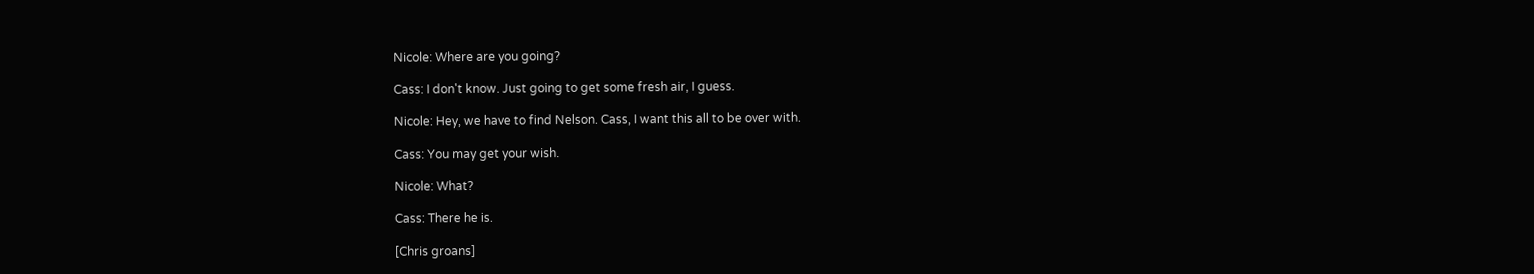Nicole: Where are you going?

Cass: I don't know. Just going to get some fresh air, I guess.

Nicole: Hey, we have to find Nelson. Cass, I want this all to be over with.

Cass: You may get your wish.

Nicole: What?

Cass: There he is.

[Chris groans]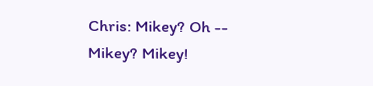Chris: Mikey? Oh -- Mikey? Mikey!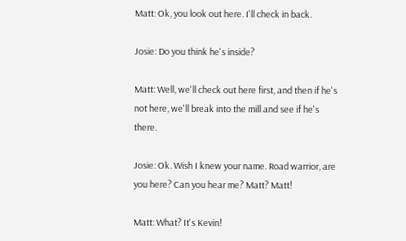Matt: Ok, you look out here. I'll check in back.

Josie: Do you think he's inside?

Matt: Well, we'll check out here first, and then if he's not here, we'll break into the mill and see if he's there.

Josie: Ok. Wish I knew your name. Road warrior, are you here? Can you hear me? Matt? Matt!

Matt: What? It's Kevin!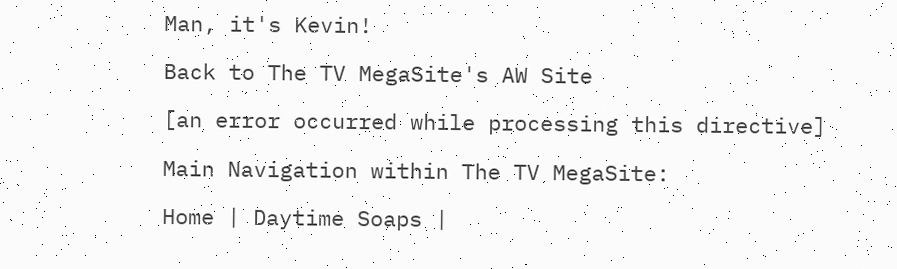Man, it's Kevin!

Back to The TV MegaSite's AW Site

[an error occurred while processing this directive]

Main Navigation within The TV MegaSite:

Home | Daytime Soaps |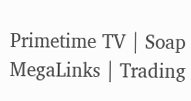Primetime TV | Soap MegaLinks | Trading